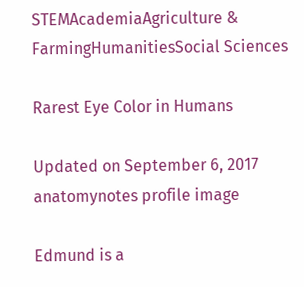STEMAcademiaAgriculture & FarmingHumanitiesSocial Sciences

Rarest Eye Color in Humans

Updated on September 6, 2017
anatomynotes profile image

Edmund is a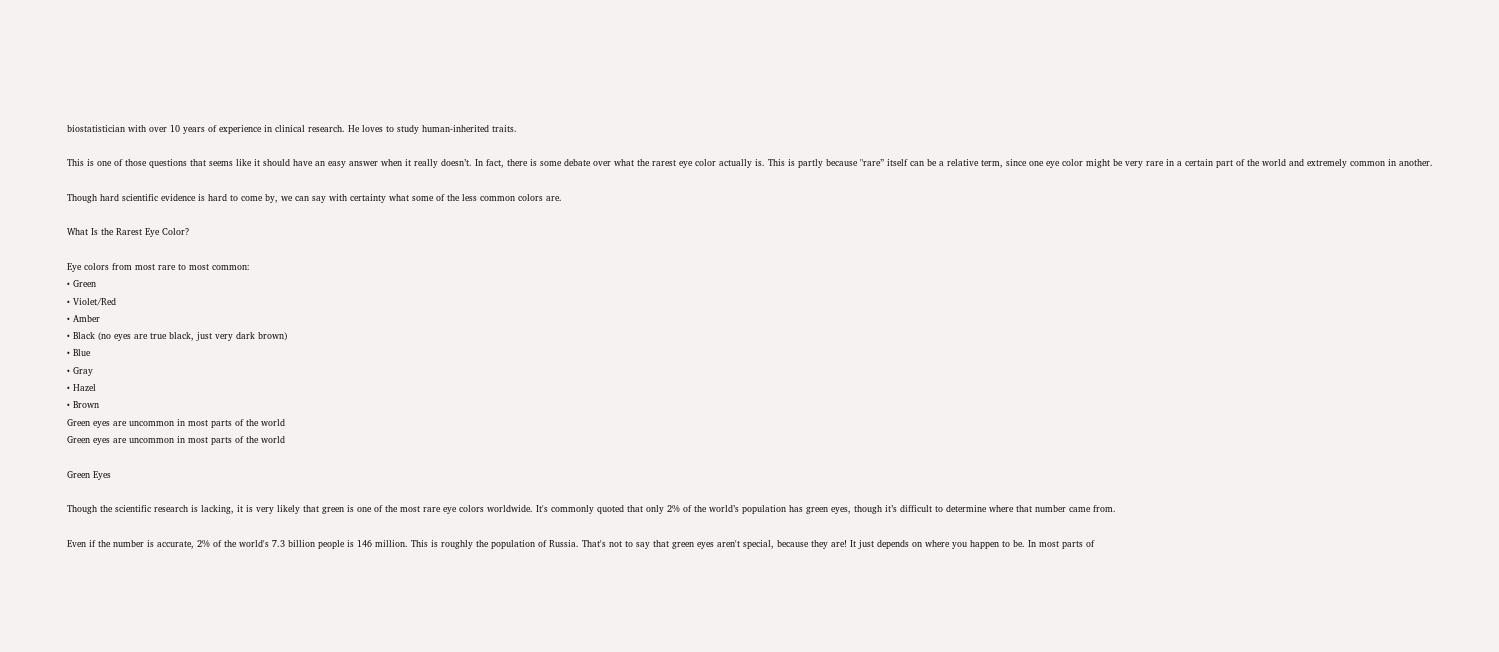biostatistician with over 10 years of experience in clinical research. He loves to study human-inherited traits.

This is one of those questions that seems like it should have an easy answer when it really doesn’t. In fact, there is some debate over what the rarest eye color actually is. This is partly because "rare” itself can be a relative term, since one eye color might be very rare in a certain part of the world and extremely common in another.

Though hard scientific evidence is hard to come by, we can say with certainty what some of the less common colors are.

What Is the Rarest Eye Color?

Eye colors from most rare to most common:
• Green
• Violet/Red
• Amber
• Black (no eyes are true black, just very dark brown)
• Blue
• Gray
• Hazel
• Brown
Green eyes are uncommon in most parts of the world
Green eyes are uncommon in most parts of the world

Green Eyes

Though the scientific research is lacking, it is very likely that green is one of the most rare eye colors worldwide. It's commonly quoted that only 2% of the world’s population has green eyes, though it’s difficult to determine where that number came from.

Even if the number is accurate, 2% of the world's 7.3 billion people is 146 million. This is roughly the population of Russia. That's not to say that green eyes aren't special, because they are! It just depends on where you happen to be. In most parts of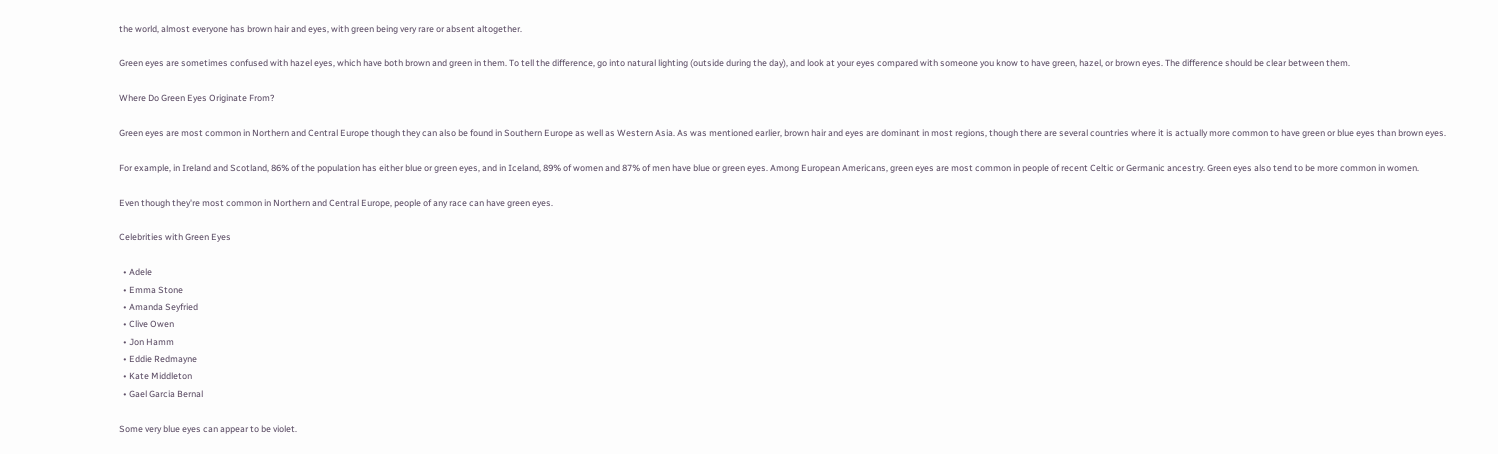the world, almost everyone has brown hair and eyes, with green being very rare or absent altogether.

Green eyes are sometimes confused with hazel eyes, which have both brown and green in them. To tell the difference, go into natural lighting (outside during the day), and look at your eyes compared with someone you know to have green, hazel, or brown eyes. The difference should be clear between them.

Where Do Green Eyes Originate From?

Green eyes are most common in Northern and Central Europe though they can also be found in Southern Europe as well as Western Asia. As was mentioned earlier, brown hair and eyes are dominant in most regions, though there are several countries where it is actually more common to have green or blue eyes than brown eyes.

For example, in Ireland and Scotland, 86% of the population has either blue or green eyes, and in Iceland, 89% of women and 87% of men have blue or green eyes. Among European Americans, green eyes are most common in people of recent Celtic or Germanic ancestry. Green eyes also tend to be more common in women.

Even though they're most common in Northern and Central Europe, people of any race can have green eyes.

Celebrities with Green Eyes

  • Adele
  • Emma Stone
  • Amanda Seyfried
  • Clive Owen
  • Jon Hamm
  • Eddie Redmayne
  • Kate Middleton
  • Gael Garcia Bernal

Some very blue eyes can appear to be violet.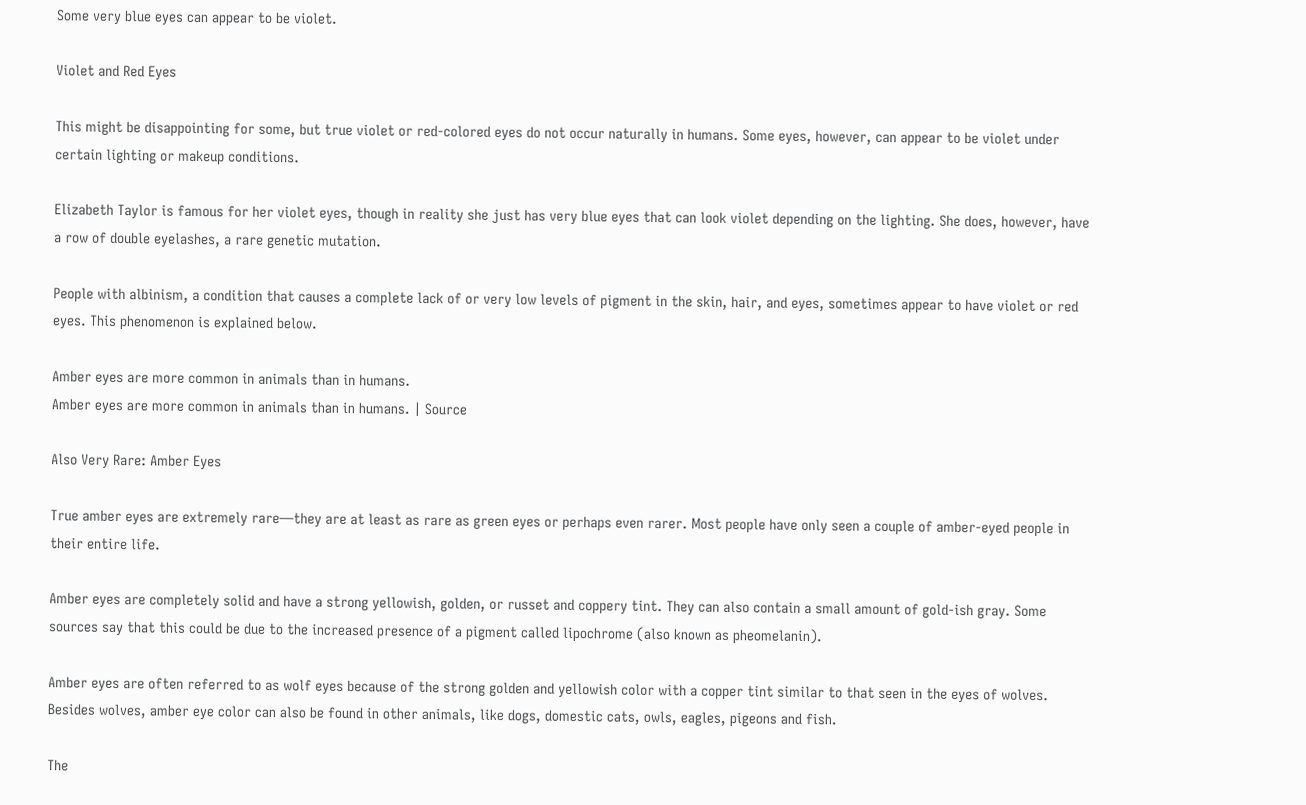Some very blue eyes can appear to be violet.

Violet and Red Eyes

This might be disappointing for some, but true violet or red-colored eyes do not occur naturally in humans. Some eyes, however, can appear to be violet under certain lighting or makeup conditions.

Elizabeth Taylor is famous for her violet eyes, though in reality she just has very blue eyes that can look violet depending on the lighting. She does, however, have a row of double eyelashes, a rare genetic mutation.

People with albinism, a condition that causes a complete lack of or very low levels of pigment in the skin, hair, and eyes, sometimes appear to have violet or red eyes. This phenomenon is explained below.

Amber eyes are more common in animals than in humans.
Amber eyes are more common in animals than in humans. | Source

Also Very Rare: Amber Eyes

True amber eyes are extremely rare—they are at least as rare as green eyes or perhaps even rarer. Most people have only seen a couple of amber-eyed people in their entire life.

Amber eyes are completely solid and have a strong yellowish, golden, or russet and coppery tint. They can also contain a small amount of gold-ish gray. Some sources say that this could be due to the increased presence of a pigment called lipochrome (also known as pheomelanin).

Amber eyes are often referred to as wolf eyes because of the strong golden and yellowish color with a copper tint similar to that seen in the eyes of wolves. Besides wolves, amber eye color can also be found in other animals, like dogs, domestic cats, owls, eagles, pigeons and fish.

The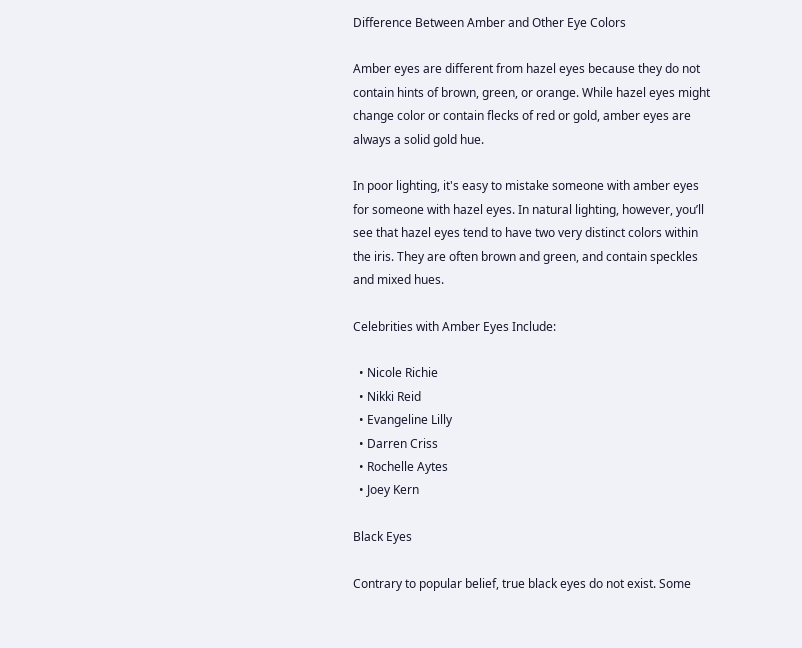Difference Between Amber and Other Eye Colors

Amber eyes are different from hazel eyes because they do not contain hints of brown, green, or orange. While hazel eyes might change color or contain flecks of red or gold, amber eyes are always a solid gold hue.

In poor lighting, it's easy to mistake someone with amber eyes for someone with hazel eyes. In natural lighting, however, you’ll see that hazel eyes tend to have two very distinct colors within the iris. They are often brown and green, and contain speckles and mixed hues.

Celebrities with Amber Eyes Include:

  • Nicole Richie
  • Nikki Reid
  • Evangeline Lilly
  • Darren Criss
  • Rochelle Aytes
  • Joey Kern

Black Eyes

Contrary to popular belief, true black eyes do not exist. Some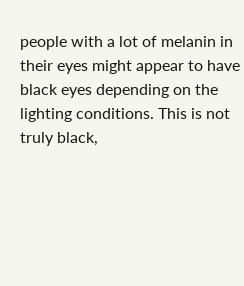people with a lot of melanin in their eyes might appear to have black eyes depending on the lighting conditions. This is not truly black,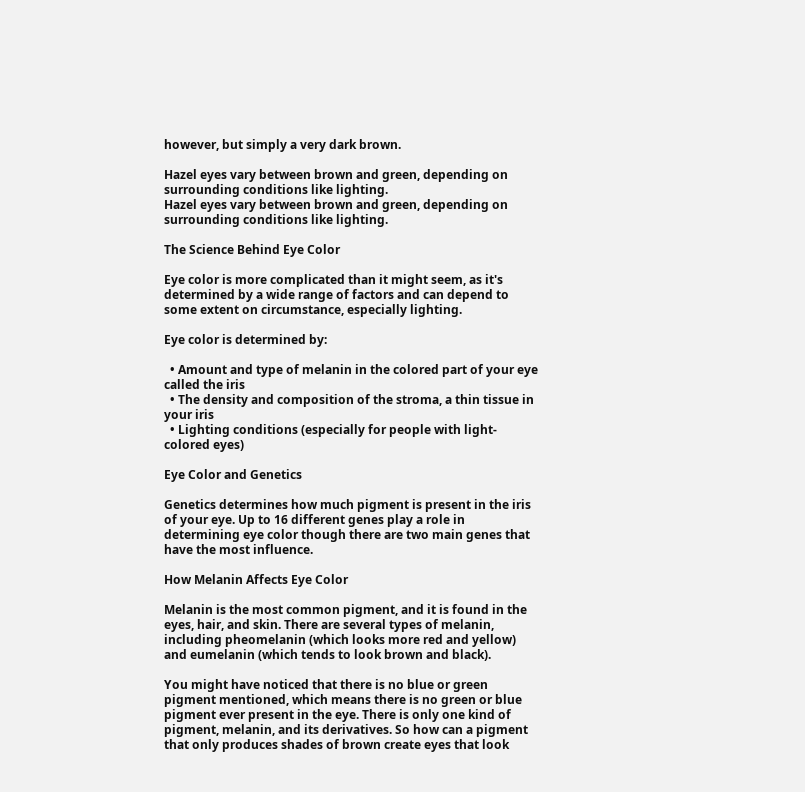however, but simply a very dark brown.

Hazel eyes vary between brown and green, depending on surrounding conditions like lighting.
Hazel eyes vary between brown and green, depending on surrounding conditions like lighting.

The Science Behind Eye Color

Eye color is more complicated than it might seem, as it's determined by a wide range of factors and can depend to some extent on circumstance, especially lighting.

Eye color is determined by:

  • Amount and type of melanin in the colored part of your eye called the iris
  • The density and composition of the stroma, a thin tissue in your iris
  • Lighting conditions (especially for people with light-colored eyes)

Eye Color and Genetics

Genetics determines how much pigment is present in the iris of your eye. Up to 16 different genes play a role in determining eye color though there are two main genes that have the most influence.

How Melanin Affects Eye Color

Melanin is the most common pigment, and it is found in the eyes, hair, and skin. There are several types of melanin, including pheomelanin (which looks more red and yellow) and eumelanin (which tends to look brown and black).

You might have noticed that there is no blue or green pigment mentioned, which means there is no green or blue pigment ever present in the eye. There is only one kind of pigment, melanin, and its derivatives. So how can a pigment that only produces shades of brown create eyes that look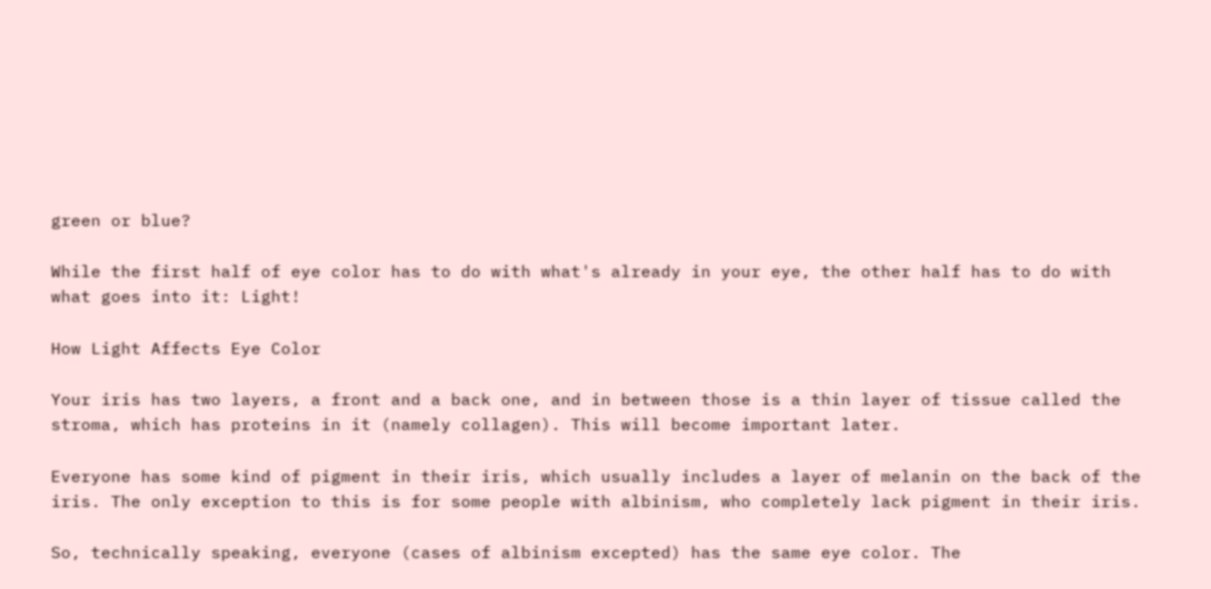green or blue?

While the first half of eye color has to do with what's already in your eye, the other half has to do with what goes into it: Light!

How Light Affects Eye Color

Your iris has two layers, a front and a back one, and in between those is a thin layer of tissue called the stroma, which has proteins in it (namely collagen). This will become important later.

Everyone has some kind of pigment in their iris, which usually includes a layer of melanin on the back of the iris. The only exception to this is for some people with albinism, who completely lack pigment in their iris.

So, technically speaking, everyone (cases of albinism excepted) has the same eye color. The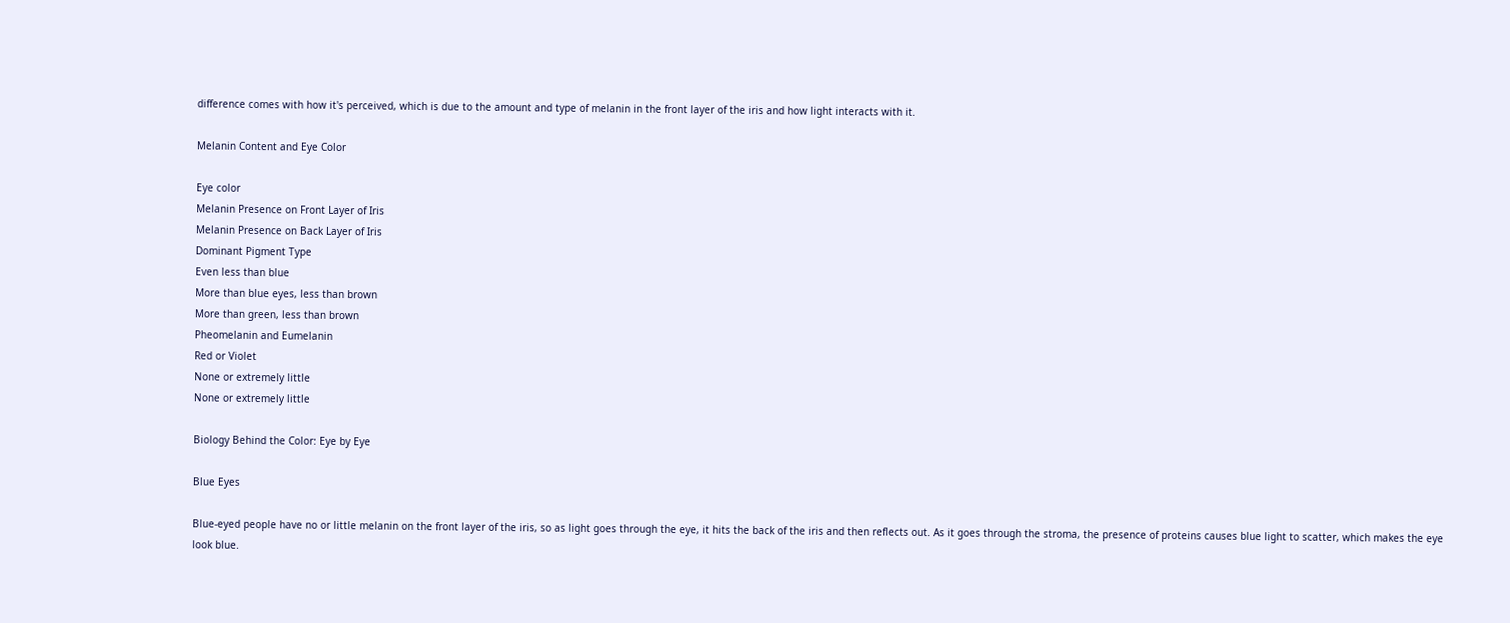difference comes with how it's perceived, which is due to the amount and type of melanin in the front layer of the iris and how light interacts with it.

Melanin Content and Eye Color

Eye color
Melanin Presence on Front Layer of Iris
Melanin Presence on Back Layer of Iris
Dominant Pigment Type
Even less than blue
More than blue eyes, less than brown
More than green, less than brown
Pheomelanin and Eumelanin
Red or Violet
None or extremely little
None or extremely little

Biology Behind the Color: Eye by Eye

Blue Eyes

Blue-eyed people have no or little melanin on the front layer of the iris, so as light goes through the eye, it hits the back of the iris and then reflects out. As it goes through the stroma, the presence of proteins causes blue light to scatter, which makes the eye look blue.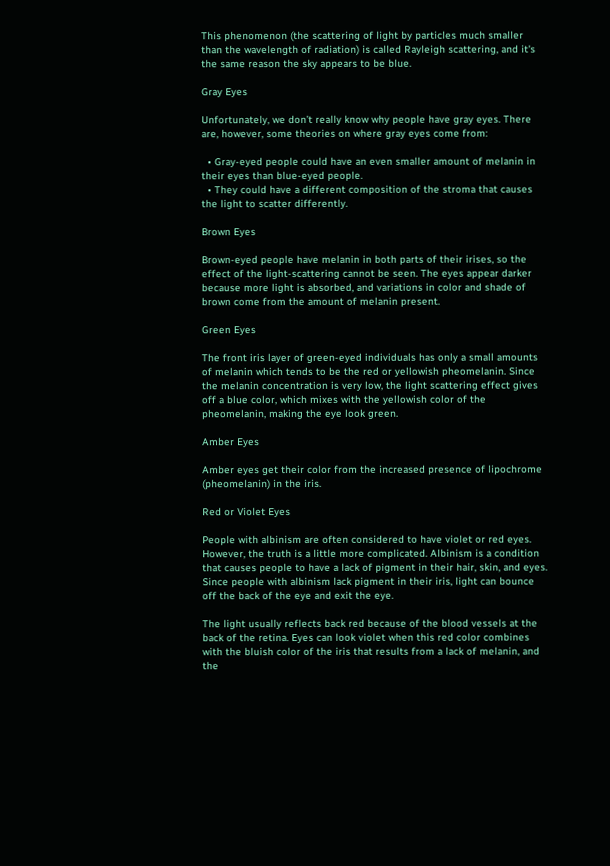This phenomenon (the scattering of light by particles much smaller than the wavelength of radiation) is called Rayleigh scattering, and it's the same reason the sky appears to be blue.

Gray Eyes

Unfortunately, we don’t really know why people have gray eyes. There are, however, some theories on where gray eyes come from:

  • Gray-eyed people could have an even smaller amount of melanin in their eyes than blue-eyed people.
  • They could have a different composition of the stroma that causes the light to scatter differently.

Brown Eyes

Brown-eyed people have melanin in both parts of their irises, so the effect of the light-scattering cannot be seen. The eyes appear darker because more light is absorbed, and variations in color and shade of brown come from the amount of melanin present.

Green Eyes

The front iris layer of green-eyed individuals has only a small amounts of melanin which tends to be the red or yellowish pheomelanin. Since the melanin concentration is very low, the light scattering effect gives off a blue color, which mixes with the yellowish color of the pheomelanin, making the eye look green.

Amber Eyes

Amber eyes get their color from the increased presence of lipochrome (pheomelanin) in the iris.

Red or Violet Eyes

People with albinism are often considered to have violet or red eyes. However, the truth is a little more complicated. Albinism is a condition that causes people to have a lack of pigment in their hair, skin, and eyes. Since people with albinism lack pigment in their iris, light can bounce off the back of the eye and exit the eye.

The light usually reflects back red because of the blood vessels at the back of the retina. Eyes can look violet when this red color combines with the bluish color of the iris that results from a lack of melanin, and the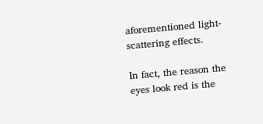aforementioned light-scattering effects.

In fact, the reason the eyes look red is the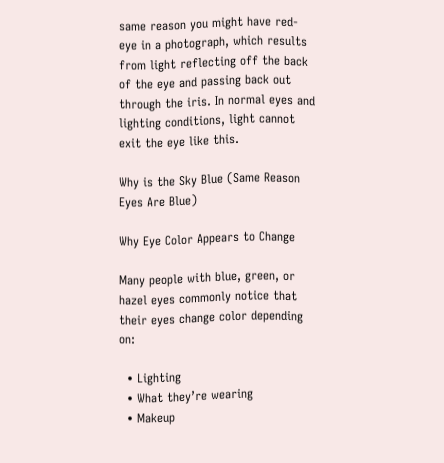same reason you might have red-eye in a photograph, which results from light reflecting off the back of the eye and passing back out through the iris. In normal eyes and lighting conditions, light cannot exit the eye like this.

Why is the Sky Blue (Same Reason Eyes Are Blue)

Why Eye Color Appears to Change

Many people with blue, green, or hazel eyes commonly notice that their eyes change color depending on:

  • Lighting
  • What they’re wearing
  • Makeup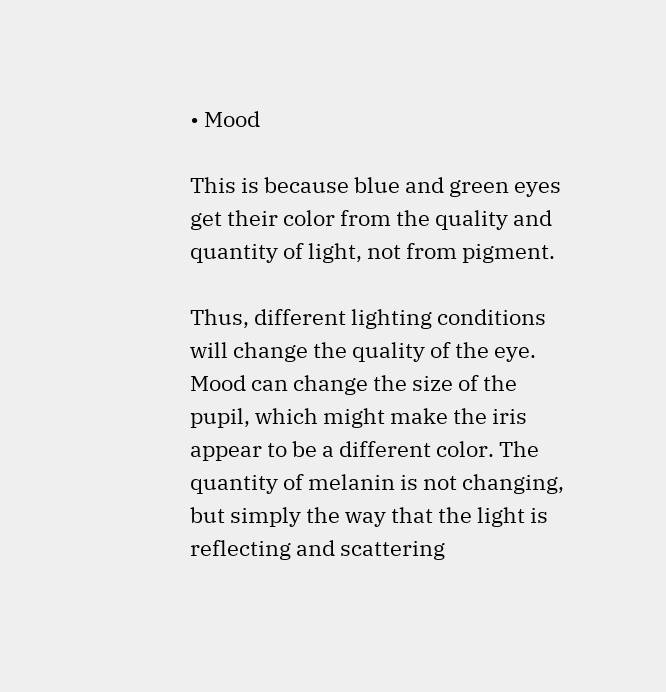• Mood

This is because blue and green eyes get their color from the quality and quantity of light, not from pigment.

Thus, different lighting conditions will change the quality of the eye. Mood can change the size of the pupil, which might make the iris appear to be a different color. The quantity of melanin is not changing, but simply the way that the light is reflecting and scattering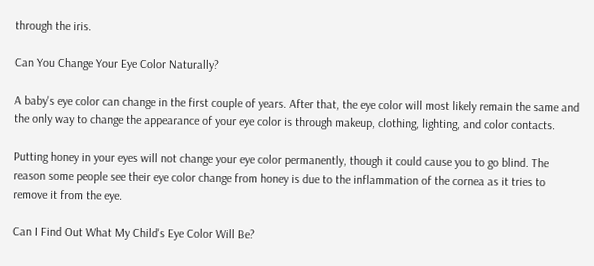through the iris.

Can You Change Your Eye Color Naturally?

A baby's eye color can change in the first couple of years. After that, the eye color will most likely remain the same and the only way to change the appearance of your eye color is through makeup, clothing, lighting, and color contacts.

Putting honey in your eyes will not change your eye color permanently, though it could cause you to go blind. The reason some people see their eye color change from honey is due to the inflammation of the cornea as it tries to remove it from the eye.

Can I Find Out What My Child's Eye Color Will Be?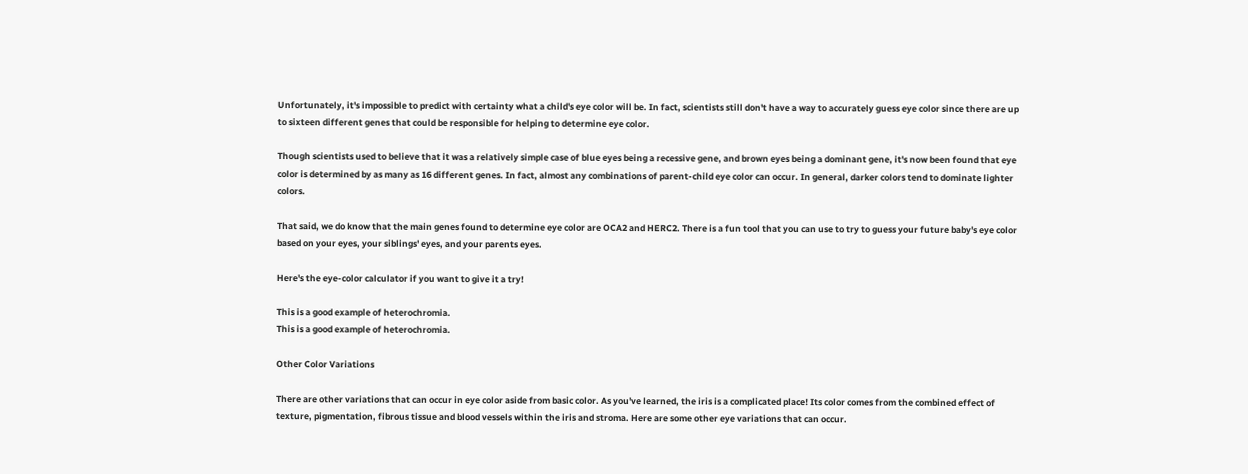Unfortunately, it's impossible to predict with certainty what a child's eye color will be. In fact, scientists still don't have a way to accurately guess eye color since there are up to sixteen different genes that could be responsible for helping to determine eye color.

Though scientists used to believe that it was a relatively simple case of blue eyes being a recessive gene, and brown eyes being a dominant gene, it's now been found that eye color is determined by as many as 16 different genes. In fact, almost any combinations of parent-child eye color can occur. In general, darker colors tend to dominate lighter colors.

That said, we do know that the main genes found to determine eye color are OCA2 and HERC2. There is a fun tool that you can use to try to guess your future baby's eye color based on your eyes, your siblings' eyes, and your parents eyes.

Here's the eye-color calculator if you want to give it a try!

This is a good example of heterochromia.
This is a good example of heterochromia.

Other Color Variations

There are other variations that can occur in eye color aside from basic color. As you've learned, the iris is a complicated place! Its color comes from the combined effect of texture, pigmentation, fibrous tissue and blood vessels within the iris and stroma. Here are some other eye variations that can occur.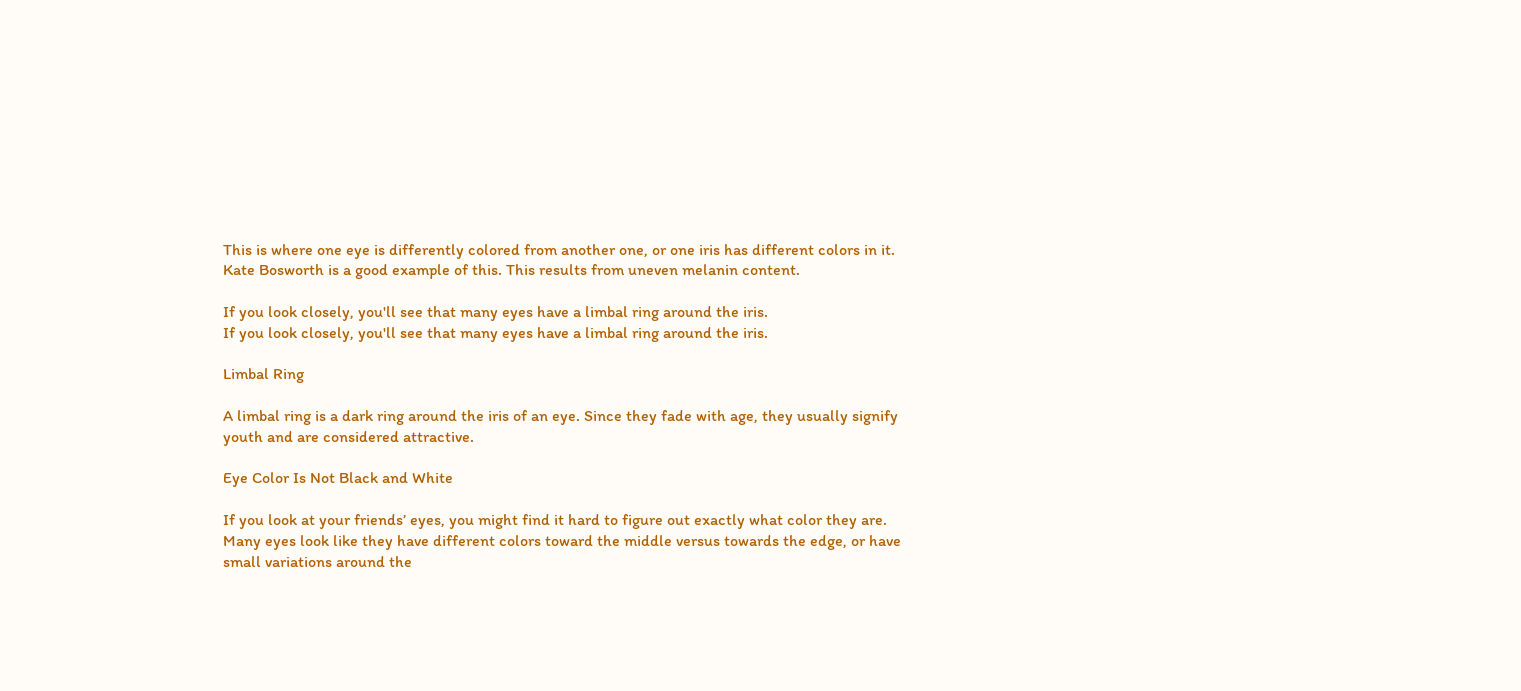This is where one eye is differently colored from another one, or one iris has different colors in it. Kate Bosworth is a good example of this. This results from uneven melanin content.

If you look closely, you'll see that many eyes have a limbal ring around the iris.
If you look closely, you'll see that many eyes have a limbal ring around the iris.

Limbal Ring

A limbal ring is a dark ring around the iris of an eye. Since they fade with age, they usually signify youth and are considered attractive.

Eye Color Is Not Black and White

If you look at your friends’ eyes, you might find it hard to figure out exactly what color they are. Many eyes look like they have different colors toward the middle versus towards the edge, or have small variations around the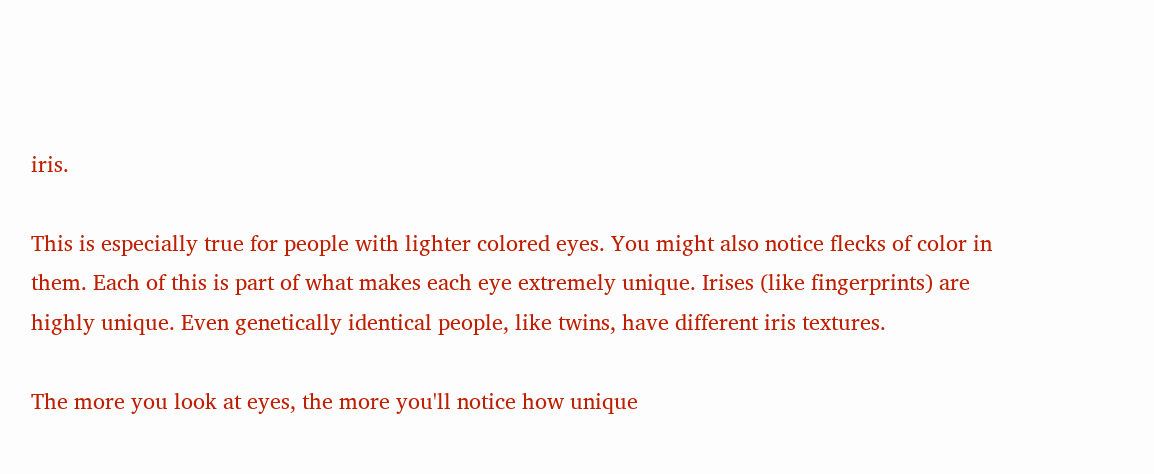iris.

This is especially true for people with lighter colored eyes. You might also notice flecks of color in them. Each of this is part of what makes each eye extremely unique. Irises (like fingerprints) are highly unique. Even genetically identical people, like twins, have different iris textures.

The more you look at eyes, the more you'll notice how unique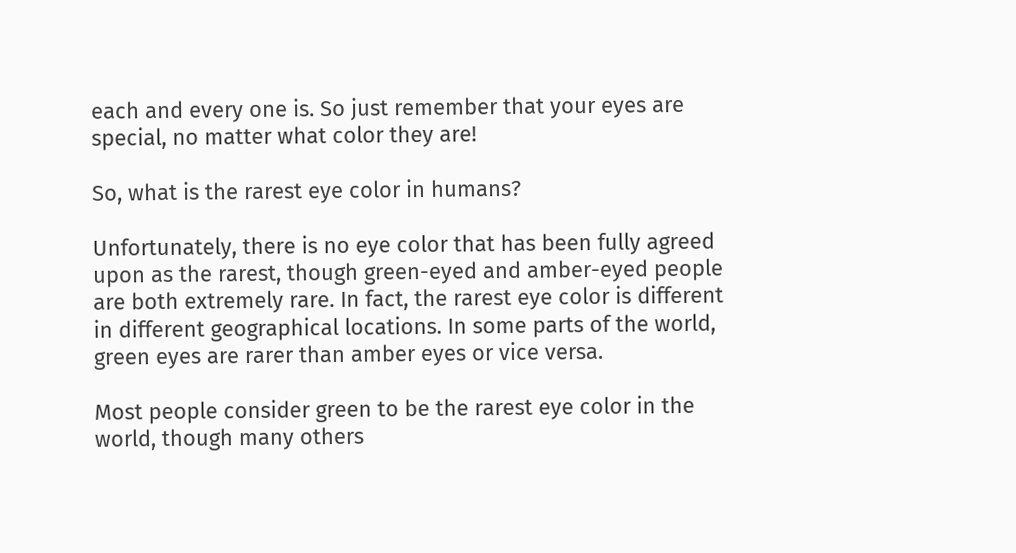each and every one is. So just remember that your eyes are special, no matter what color they are!

So, what is the rarest eye color in humans?

Unfortunately, there is no eye color that has been fully agreed upon as the rarest, though green-eyed and amber-eyed people are both extremely rare. In fact, the rarest eye color is different in different geographical locations. In some parts of the world, green eyes are rarer than amber eyes or vice versa.

Most people consider green to be the rarest eye color in the world, though many others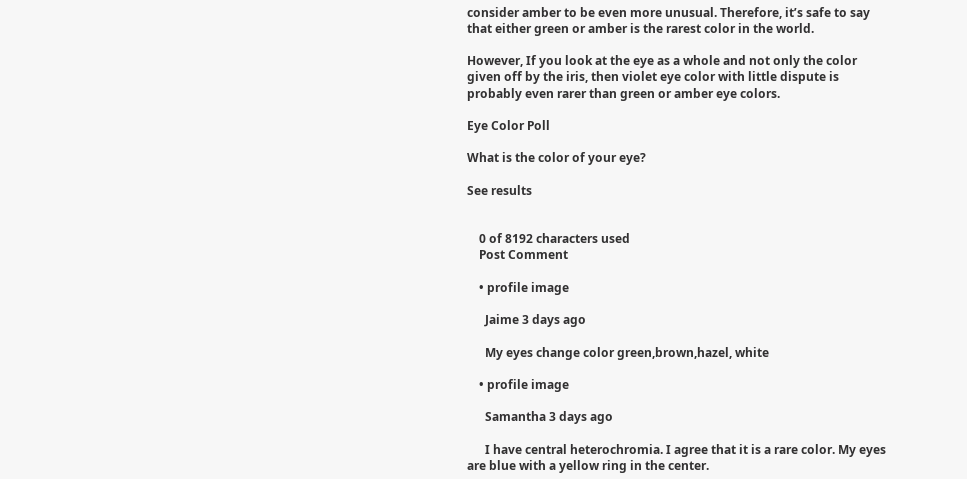consider amber to be even more unusual. Therefore, it’s safe to say that either green or amber is the rarest color in the world.

However, If you look at the eye as a whole and not only the color given off by the iris, then violet eye color with little dispute is probably even rarer than green or amber eye colors.

Eye Color Poll

What is the color of your eye?

See results


    0 of 8192 characters used
    Post Comment

    • profile image

      Jaime 3 days ago

      My eyes change color green,brown,hazel, white

    • profile image

      Samantha 3 days ago

      I have central heterochromia. I agree that it is a rare color. My eyes are blue with a yellow ring in the center.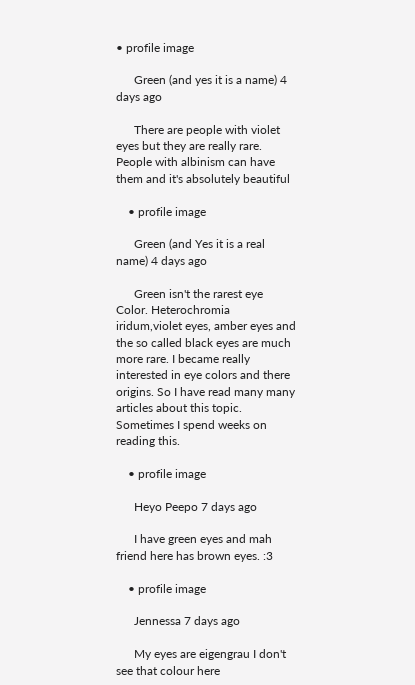• profile image

      Green (and yes it is a name) 4 days ago

      There are people with violet eyes but they are really rare. People with albinism can have them and it's absolutely beautiful

    • profile image

      Green (and Yes it is a real name) 4 days ago

      Green isn't the rarest eye Color. Heterochromia iridum,violet eyes, amber eyes and the so called black eyes are much more rare. I became really interested in eye colors and there origins. So I have read many many articles about this topic. Sometimes I spend weeks on reading this.

    • profile image

      Heyo Peepo 7 days ago

      I have green eyes and mah friend here has brown eyes. :3

    • profile image

      Jennessa 7 days ago

      My eyes are eigengrau I don't see that colour here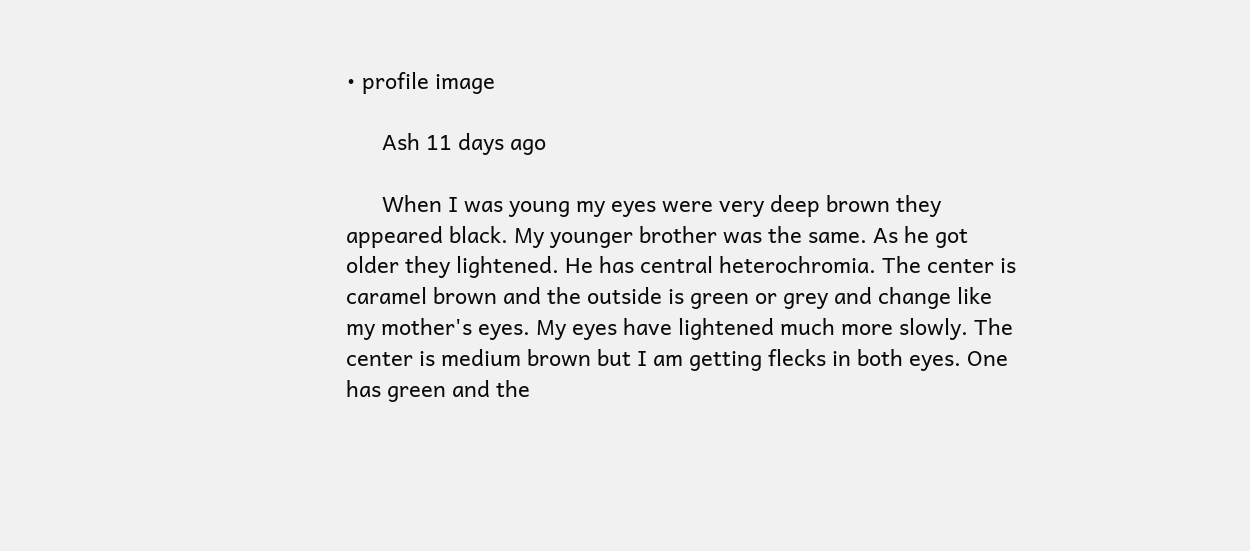• profile image

      Ash 11 days ago

      When I was young my eyes were very deep brown they appeared black. My younger brother was the same. As he got older they lightened. He has central heterochromia. The center is caramel brown and the outside is green or grey and change like my mother's eyes. My eyes have lightened much more slowly. The center is medium brown but I am getting flecks in both eyes. One has green and the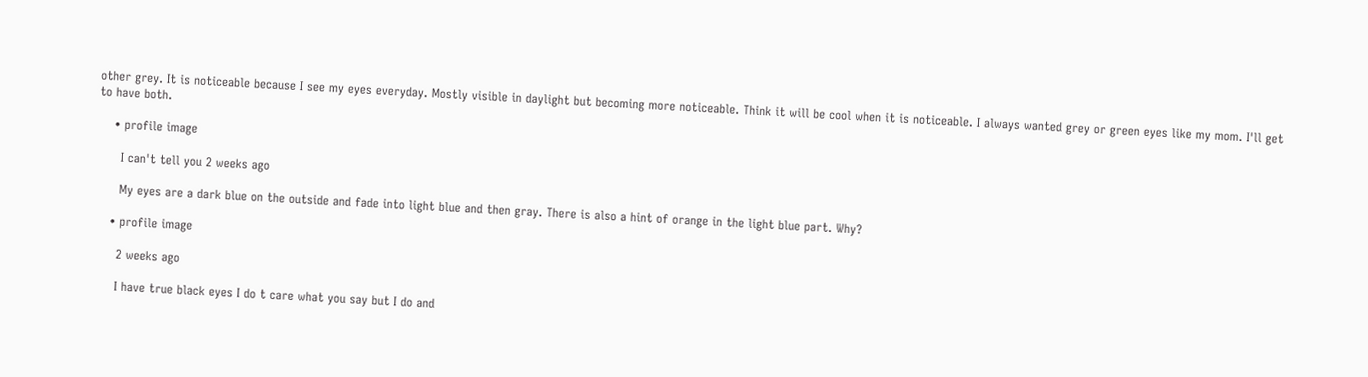other grey. It is noticeable because I see my eyes everyday. Mostly visible in daylight but becoming more noticeable. Think it will be cool when it is noticeable. I always wanted grey or green eyes like my mom. I'll get to have both.

    • profile image

      I can't tell you 2 weeks ago

      My eyes are a dark blue on the outside and fade into light blue and then gray. There is also a hint of orange in the light blue part. Why?

    • profile image

      2 weeks ago

      I have true black eyes I do t care what you say but I do and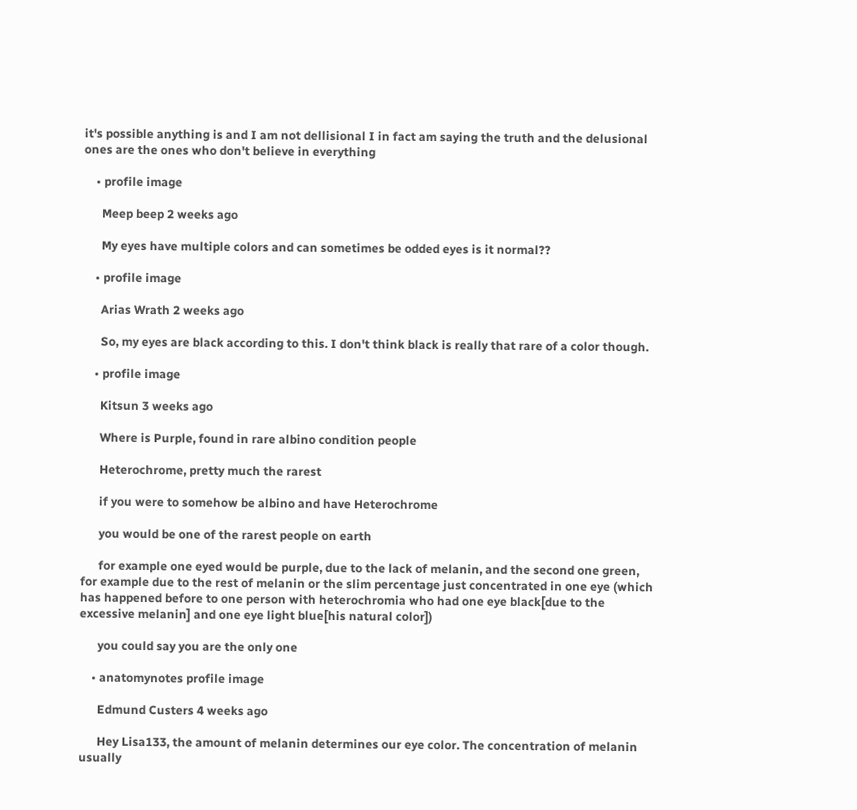it's possible anything is and I am not dellisional I in fact am saying the truth and the delusional ones are the ones who don't believe in everything

    • profile image

      Meep beep 2 weeks ago

      My eyes have multiple colors and can sometimes be odded eyes is it normal??

    • profile image

      Arias Wrath 2 weeks ago

      So, my eyes are black according to this. I don't think black is really that rare of a color though.

    • profile image

      Kitsun 3 weeks ago

      Where is Purple, found in rare albino condition people

      Heterochrome, pretty much the rarest

      if you were to somehow be albino and have Heterochrome

      you would be one of the rarest people on earth

      for example one eyed would be purple, due to the lack of melanin, and the second one green, for example due to the rest of melanin or the slim percentage just concentrated in one eye (which has happened before to one person with heterochromia who had one eye black[due to the excessive melanin] and one eye light blue[his natural color])

      you could say you are the only one

    • anatomynotes profile image

      Edmund Custers 4 weeks ago

      Hey Lisa133, the amount of melanin determines our eye color. The concentration of melanin usually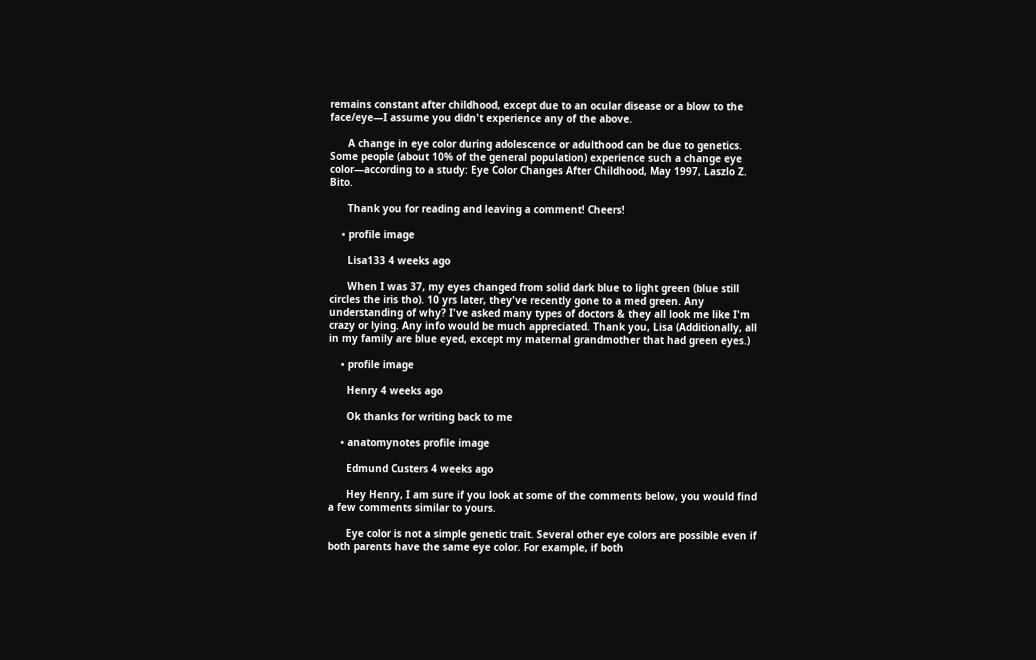remains constant after childhood, except due to an ocular disease or a blow to the face/eye—I assume you didn't experience any of the above.

      A change in eye color during adolescence or adulthood can be due to genetics. Some people (about 10% of the general population) experience such a change eye color—according to a study: Eye Color Changes After Childhood, May 1997, Laszlo Z. Bito.

      Thank you for reading and leaving a comment! Cheers!

    • profile image

      Lisa133 4 weeks ago

      When I was 37, my eyes changed from solid dark blue to light green (blue still circles the iris tho). 10 yrs later, they've recently gone to a med green. Any understanding of why? I've asked many types of doctors & they all look me like I'm crazy or lying. Any info would be much appreciated. Thank you, Lisa (Additionally, all in my family are blue eyed, except my maternal grandmother that had green eyes.)

    • profile image

      Henry 4 weeks ago

      Ok thanks for writing back to me

    • anatomynotes profile image

      Edmund Custers 4 weeks ago

      Hey Henry, I am sure if you look at some of the comments below, you would find a few comments similar to yours.

      Eye color is not a simple genetic trait. Several other eye colors are possible even if both parents have the same eye color. For example, if both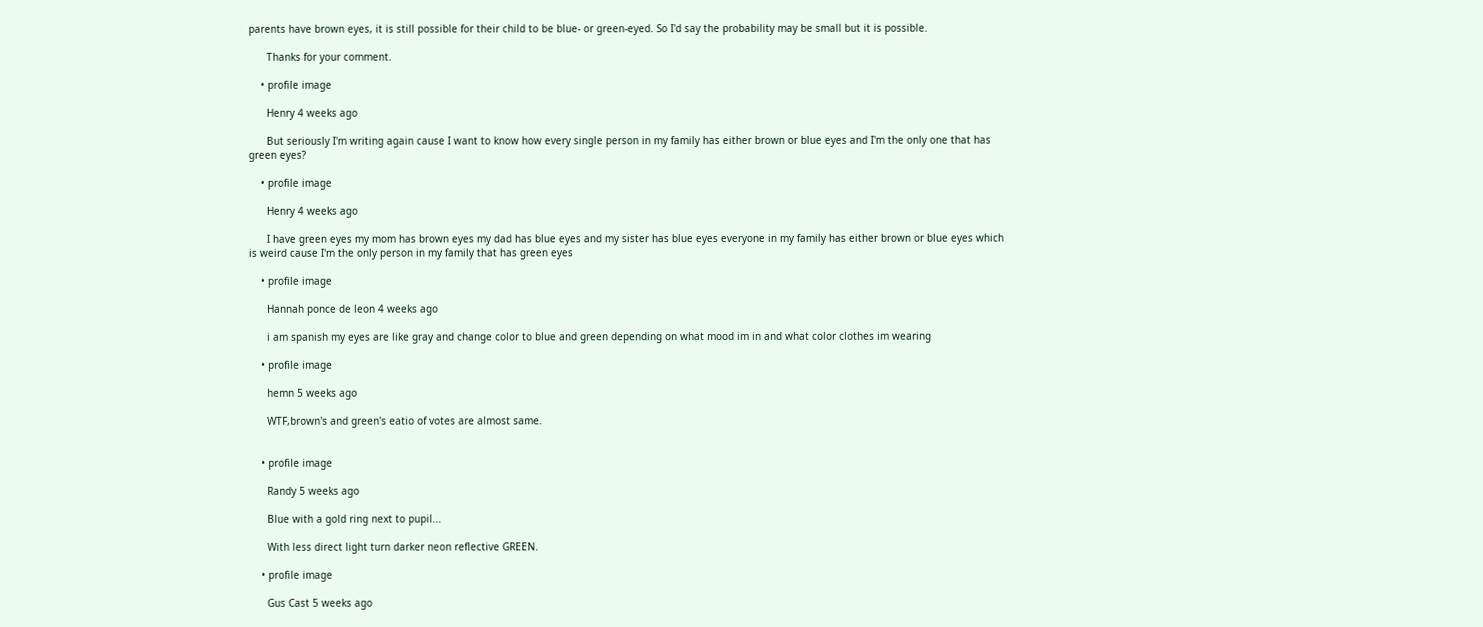parents have brown eyes, it is still possible for their child to be blue- or green-eyed. So I'd say the probability may be small but it is possible.

      Thanks for your comment.

    • profile image

      Henry 4 weeks ago

      But seriously I'm writing again cause I want to know how every single person in my family has either brown or blue eyes and I'm the only one that has green eyes?

    • profile image

      Henry 4 weeks ago

      I have green eyes my mom has brown eyes my dad has blue eyes and my sister has blue eyes everyone in my family has either brown or blue eyes which is weird cause I'm the only person in my family that has green eyes

    • profile image

      Hannah ponce de leon 4 weeks ago

      i am spanish my eyes are like gray and change color to blue and green depending on what mood im in and what color clothes im wearing

    • profile image

      hemn 5 weeks ago

      WTF,brown's and green's eatio of votes are almost same.


    • profile image

      Randy 5 weeks ago

      Blue with a gold ring next to pupil...

      With less direct light turn darker neon reflective GREEN.

    • profile image

      Gus Cast 5 weeks ago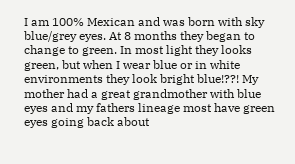I am 100% Mexican and was born with sky blue/grey eyes. At 8 months they began to change to green. In most light they looks green, but when I wear blue or in white environments they look bright blue!??! My mother had a great grandmother with blue eyes and my fathers lineage most have green eyes going back about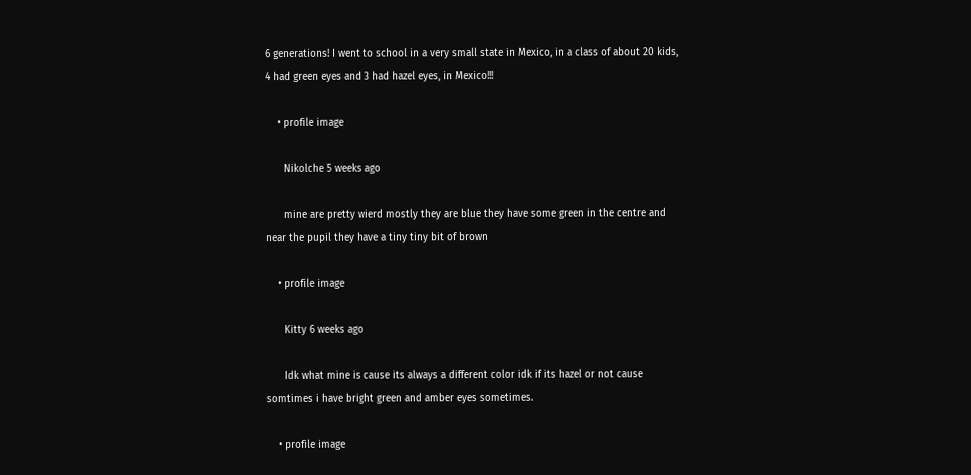6 generations! I went to school in a very small state in Mexico, in a class of about 20 kids, 4 had green eyes and 3 had hazel eyes, in Mexico!!!

    • profile image

      Nikolche 5 weeks ago

      mine are pretty wierd mostly they are blue they have some green in the centre and near the pupil they have a tiny tiny bit of brown

    • profile image

      Kitty 6 weeks ago

      Idk what mine is cause its always a different color idk if its hazel or not cause somtimes i have bright green and amber eyes sometimes.

    • profile image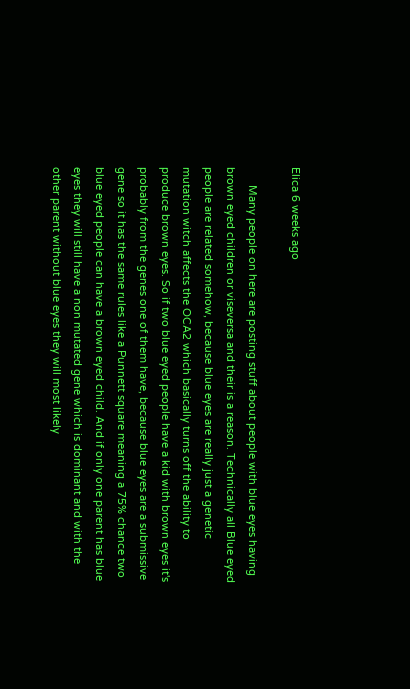Elica 6 weeks ago

      Many people on here are posting stuff about people with blue eyes having brown eyed children or viseversa and their is a reason. Technically all Blue eyed people are related somehow, because blue eyes are really just a genetic mutation witch affects the OCA2 which basically turns off the ability to produce brown eyes. So if two blue eyed people have a kid with brown eyes it's probably from the genes one of them have, because blue eyes are a submissive gene so it has the same rules like a Punnett square meaning a 75% chance two blue eyed people can have a brown eyed child. And if only one parent has blue eyes they will still have a non mutated gene which is dominant and with the other parent without blue eyes they will most likely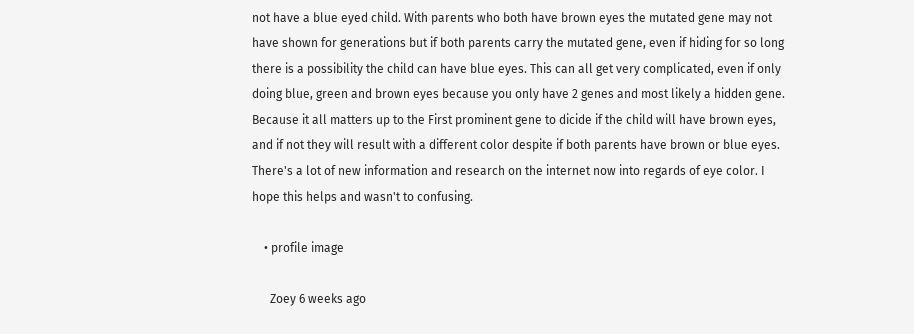not have a blue eyed child. With parents who both have brown eyes the mutated gene may not have shown for generations but if both parents carry the mutated gene, even if hiding for so long there is a possibility the child can have blue eyes. This can all get very complicated, even if only doing blue, green and brown eyes because you only have 2 genes and most likely a hidden gene. Because it all matters up to the First prominent gene to dicide if the child will have brown eyes, and if not they will result with a different color despite if both parents have brown or blue eyes. There's a lot of new information and research on the internet now into regards of eye color. I hope this helps and wasn't to confusing.

    • profile image

      Zoey 6 weeks ago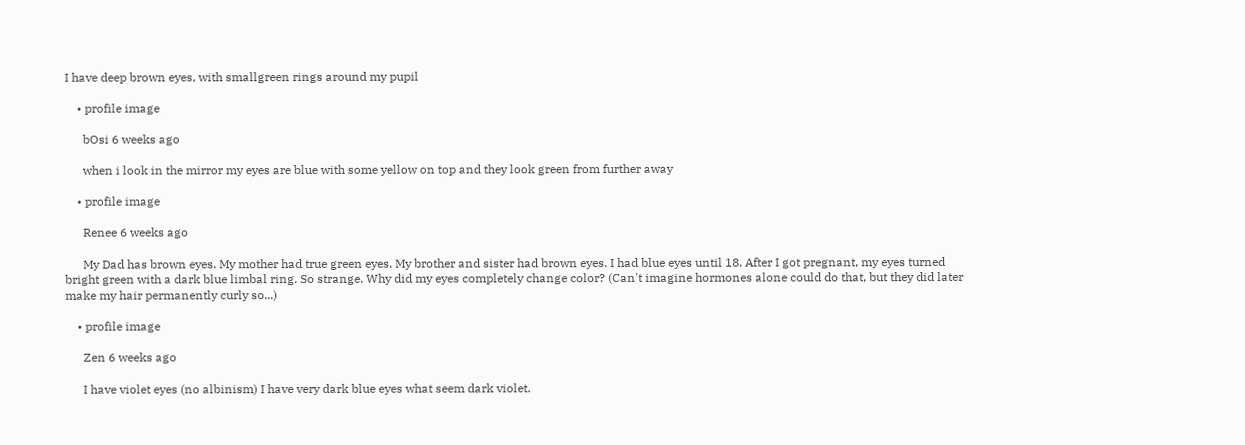I have deep brown eyes, with smallgreen rings around my pupil

    • profile image

      bOsi 6 weeks ago

      when i look in the mirror my eyes are blue with some yellow on top and they look green from further away

    • profile image

      Renee 6 weeks ago

      My Dad has brown eyes. My mother had true green eyes. My brother and sister had brown eyes. I had blue eyes until 18. After I got pregnant, my eyes turned bright green with a dark blue limbal ring. So strange. Why did my eyes completely change color? (Can't imagine hormones alone could do that, but they did later make my hair permanently curly so...)

    • profile image

      Zen 6 weeks ago

      I have violet eyes (no albinism) I have very dark blue eyes what seem dark violet.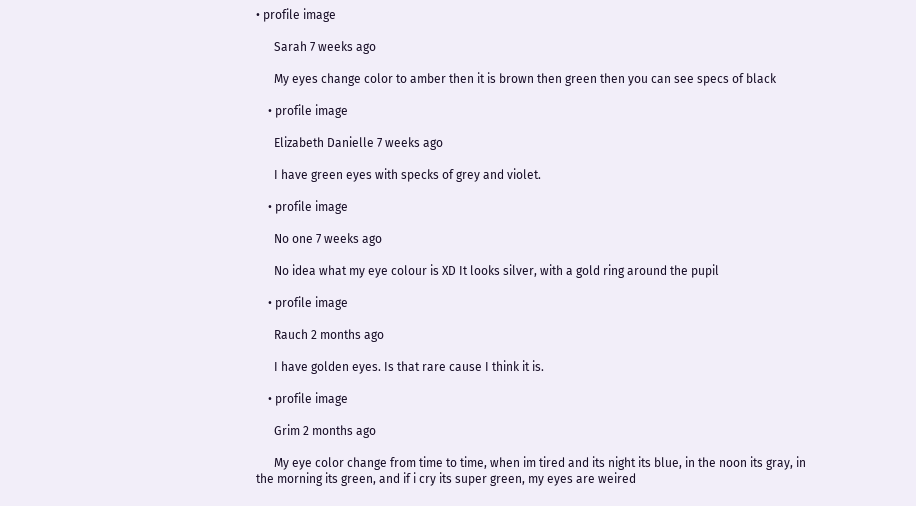• profile image

      Sarah 7 weeks ago

      My eyes change color to amber then it is brown then green then you can see specs of black

    • profile image

      Elizabeth Danielle 7 weeks ago

      I have green eyes with specks of grey and violet.

    • profile image

      No one 7 weeks ago

      No idea what my eye colour is XD It looks silver, with a gold ring around the pupil

    • profile image

      Rauch 2 months ago

      I have golden eyes. Is that rare cause I think it is.

    • profile image

      Grim 2 months ago

      My eye color change from time to time, when im tired and its night its blue, in the noon its gray, in the morning its green, and if i cry its super green, my eyes are weired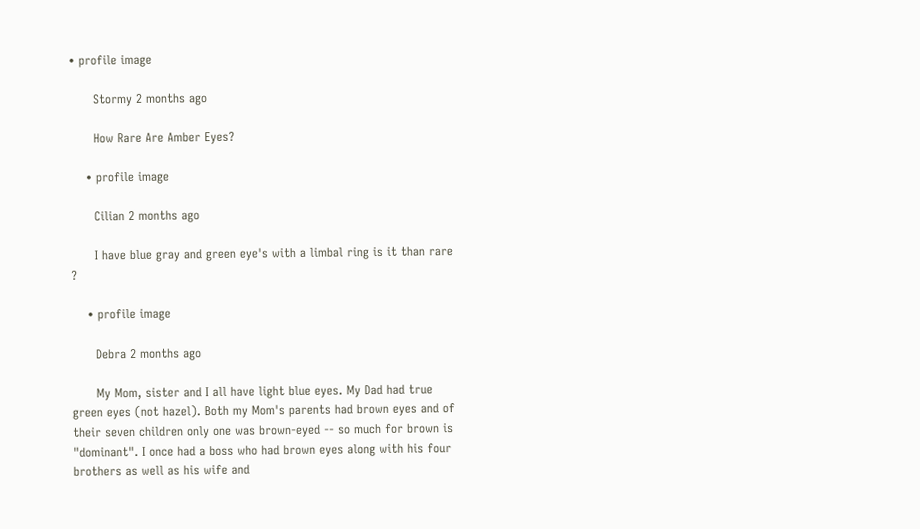• profile image

      Stormy 2 months ago

      How Rare Are Amber Eyes?

    • profile image

      Cilian 2 months ago

      I have blue gray and green eye's with a limbal ring is it than rare ?

    • profile image

      Debra 2 months ago

      My Mom, sister and I all have light blue eyes. My Dad had true green eyes (not hazel). Both my Mom's parents had brown eyes and of their seven children only one was brown-eyed -- so much for brown is "dominant". I once had a boss who had brown eyes along with his four brothers as well as his wife and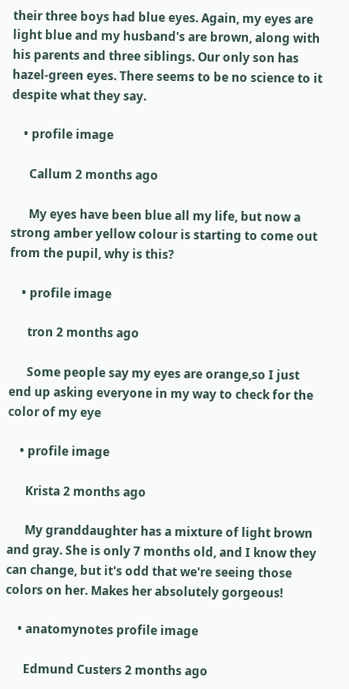their three boys had blue eyes. Again, my eyes are light blue and my husband's are brown, along with his parents and three siblings. Our only son has hazel-green eyes. There seems to be no science to it despite what they say.

    • profile image

      Callum 2 months ago

      My eyes have been blue all my life, but now a strong amber yellow colour is starting to come out from the pupil, why is this?

    • profile image

      tron 2 months ago

      Some people say my eyes are orange,so I just end up asking everyone in my way to check for the color of my eye

    • profile image

      Krista 2 months ago

      My granddaughter has a mixture of light brown and gray. She is only 7 months old, and I know they can change, but it's odd that we're seeing those colors on her. Makes her absolutely gorgeous!

    • anatomynotes profile image

      Edmund Custers 2 months ago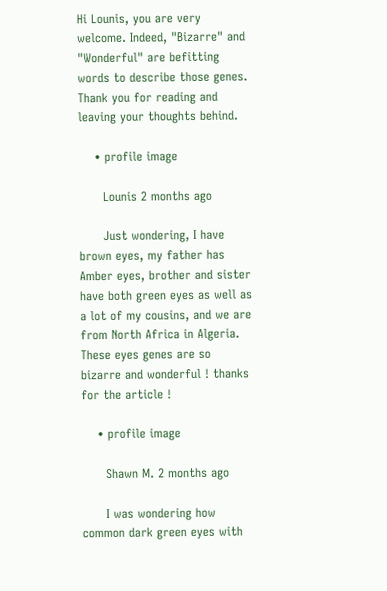Hi Lounis, you are very welcome. Indeed, "Bizarre" and "Wonderful" are befitting words to describe those genes. Thank you for reading and leaving your thoughts behind.

    • profile image

      Lounis 2 months ago

      Just wondering, I have brown eyes, my father has Amber eyes, brother and sister have both green eyes as well as a lot of my cousins, and we are from North Africa in Algeria. These eyes genes are so bizarre and wonderful ! thanks for the article !

    • profile image

      Shawn M. 2 months ago

      I was wondering how common dark green eyes with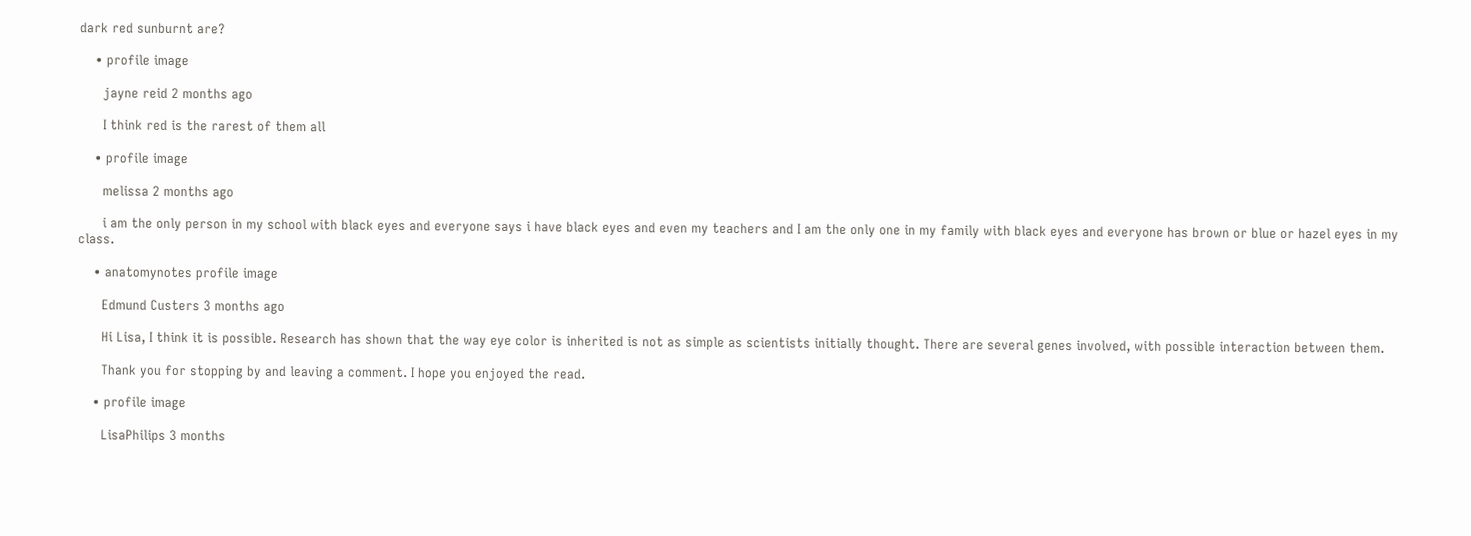dark red sunburnt are?

    • profile image

      jayne reid 2 months ago

      I think red is the rarest of them all

    • profile image

      melissa 2 months ago

      i am the only person in my school with black eyes and everyone says i have black eyes and even my teachers and I am the only one in my family with black eyes and everyone has brown or blue or hazel eyes in my class.

    • anatomynotes profile image

      Edmund Custers 3 months ago

      Hi Lisa, I think it is possible. Research has shown that the way eye color is inherited is not as simple as scientists initially thought. There are several genes involved, with possible interaction between them.

      Thank you for stopping by and leaving a comment. I hope you enjoyed the read.

    • profile image

      LisaPhilips 3 months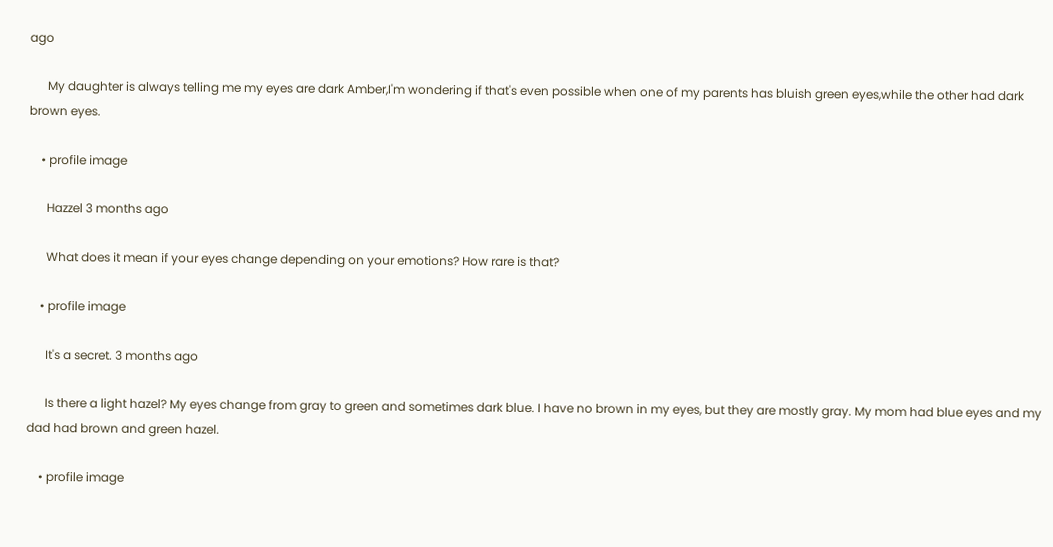ago

      My daughter is always telling me my eyes are dark Amber,I'm wondering if that's even possible when one of my parents has bluish green eyes,while the other had dark brown eyes.

    • profile image

      Hazzel 3 months ago

      What does it mean if your eyes change depending on your emotions? How rare is that?

    • profile image

      It's a secret. 3 months ago

      Is there a light hazel? My eyes change from gray to green and sometimes dark blue. I have no brown in my eyes, but they are mostly gray. My mom had blue eyes and my dad had brown and green hazel.

    • profile image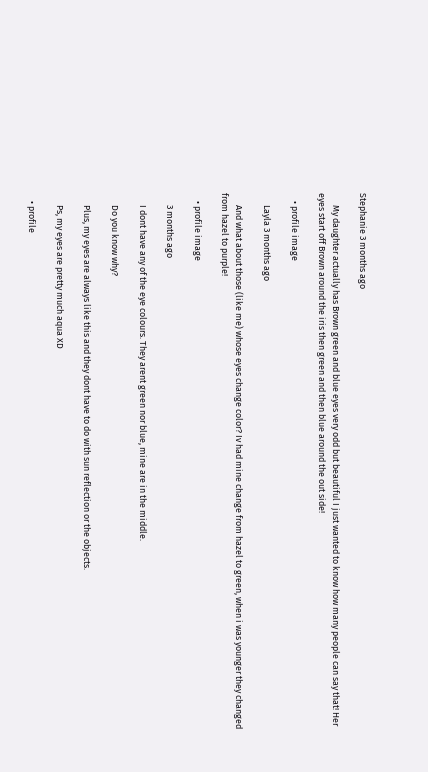Stephanie 3 months ago

      My daughter actually has Brown green and blue eyes very odd but beautiful I just wanted to know how many people can say that! Her eyes start off Brown around the iris then green and then blue around the out side!

    • profile image

      Layla 3 months ago

      And what about those (like me) whose eyes change color? Iv had mine change from hazel to green, when i was younger they changed from hazel to purple!

    • profile image

      3 months ago

      I dont have any of the eye colours. They arent green nor blue, mine are in the middle.

      Do you know why?

      Plus, my eyes are always like this and they dont have to do with sun reflection or the objects.

      Ps, my eyes are pretty much aqua XD

    • profile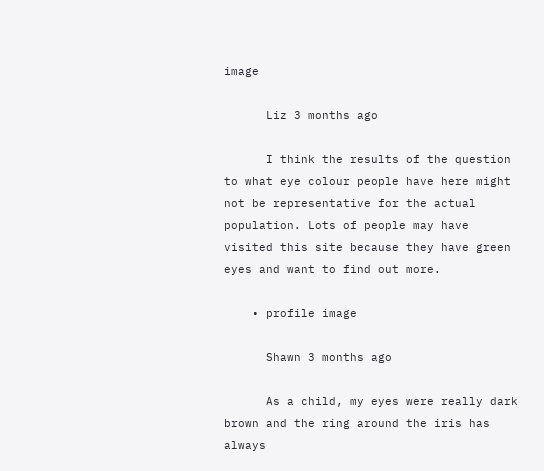image

      Liz 3 months ago

      I think the results of the question to what eye colour people have here might not be representative for the actual population. Lots of people may have visited this site because they have green eyes and want to find out more.

    • profile image

      Shawn 3 months ago

      As a child, my eyes were really dark brown and the ring around the iris has always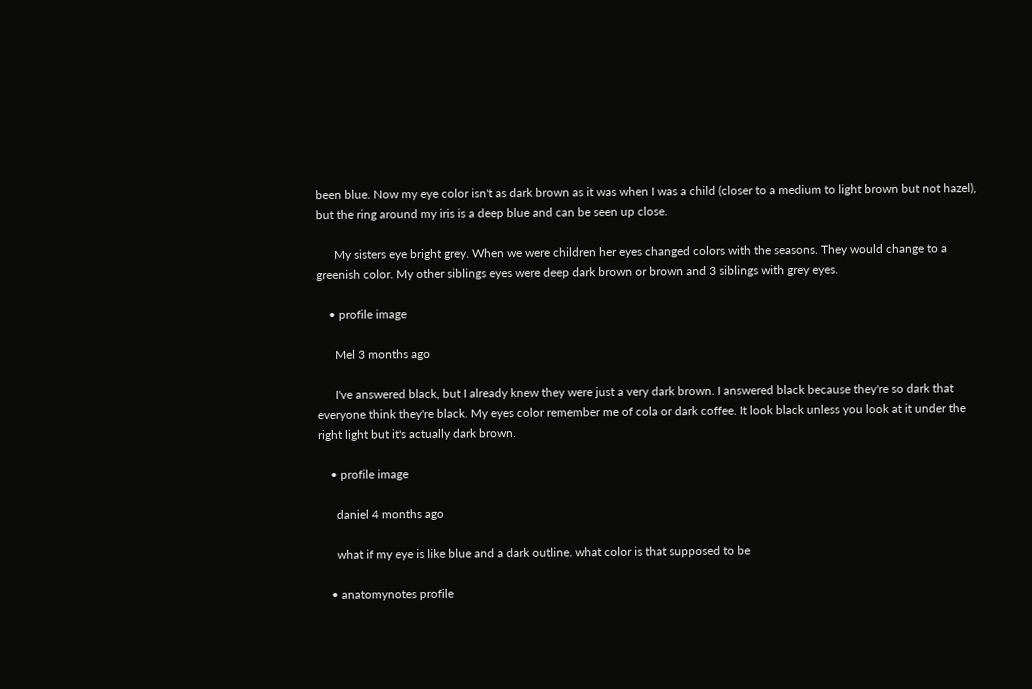been blue. Now my eye color isn't as dark brown as it was when I was a child (closer to a medium to light brown but not hazel), but the ring around my iris is a deep blue and can be seen up close.

      My sisters eye bright grey. When we were children her eyes changed colors with the seasons. They would change to a greenish color. My other siblings eyes were deep dark brown or brown and 3 siblings with grey eyes.

    • profile image

      Mel 3 months ago

      I've answered black, but I already knew they were just a very dark brown. I answered black because they're so dark that everyone think they're black. My eyes color remember me of cola or dark coffee. It look black unless you look at it under the right light but it's actually dark brown.

    • profile image

      daniel 4 months ago

      what if my eye is like blue and a dark outline. what color is that supposed to be

    • anatomynotes profile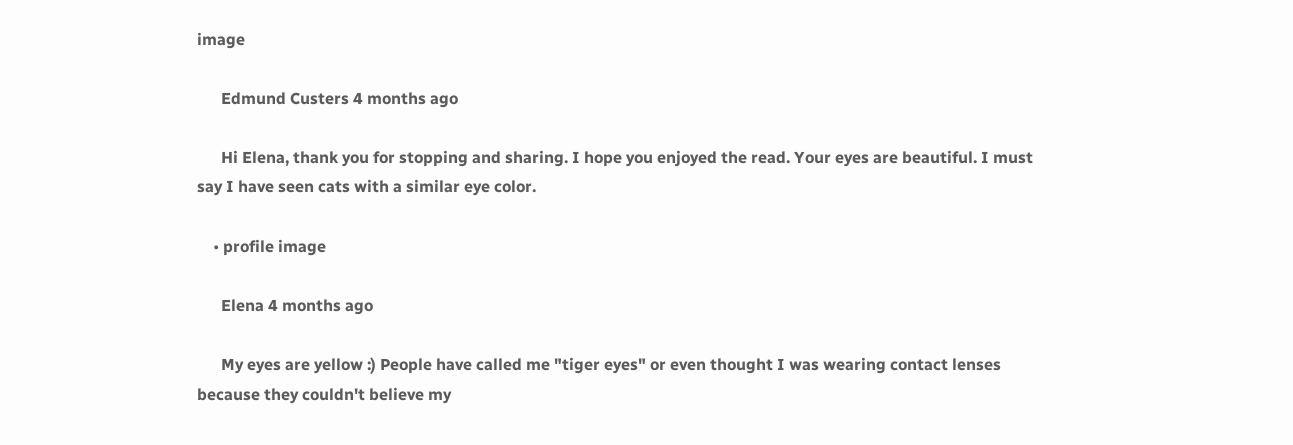image

      Edmund Custers 4 months ago

      Hi Elena, thank you for stopping and sharing. I hope you enjoyed the read. Your eyes are beautiful. I must say I have seen cats with a similar eye color.

    • profile image

      Elena 4 months ago

      My eyes are yellow :) People have called me "tiger eyes" or even thought I was wearing contact lenses because they couldn't believe my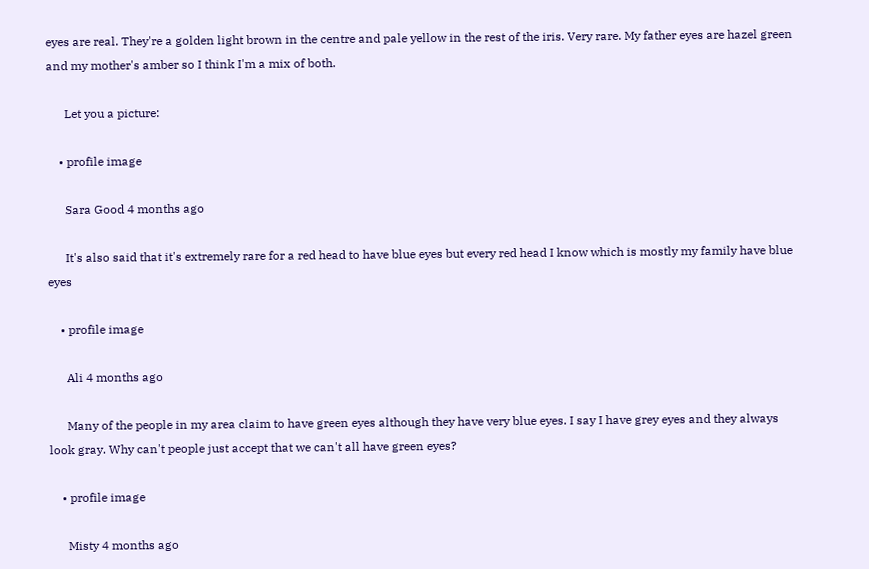eyes are real. They're a golden light brown in the centre and pale yellow in the rest of the iris. Very rare. My father eyes are hazel green and my mother's amber so I think I'm a mix of both.

      Let you a picture:

    • profile image

      Sara Good 4 months ago

      It's also said that it's extremely rare for a red head to have blue eyes but every red head I know which is mostly my family have blue eyes

    • profile image

      Ali 4 months ago

      Many of the people in my area claim to have green eyes although they have very blue eyes. I say I have grey eyes and they always look gray. Why can't people just accept that we can't all have green eyes?

    • profile image

      Misty 4 months ago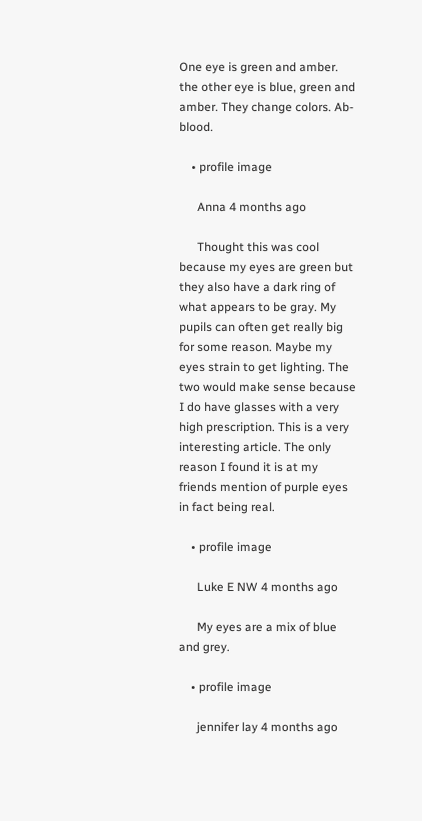One eye is green and amber. the other eye is blue, green and amber. They change colors. Ab- blood.

    • profile image

      Anna 4 months ago

      Thought this was cool because my eyes are green but they also have a dark ring of what appears to be gray. My pupils can often get really big for some reason. Maybe my eyes strain to get lighting. The two would make sense because I do have glasses with a very high prescription. This is a very interesting article. The only reason I found it is at my friends mention of purple eyes in fact being real.

    • profile image

      Luke E NW 4 months ago

      My eyes are a mix of blue and grey.

    • profile image

      jennifer lay 4 months ago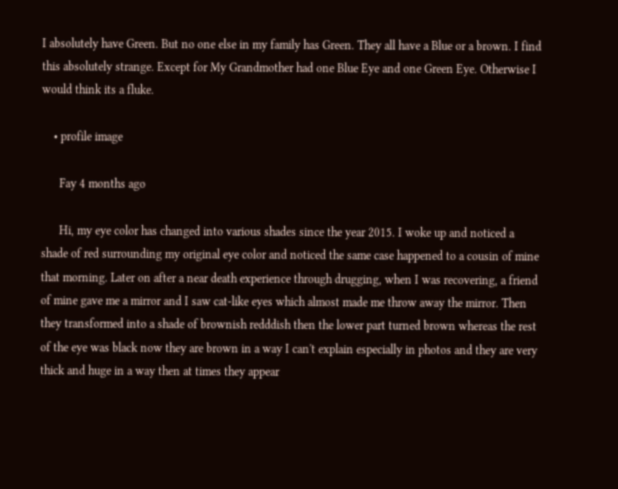I absolutely have Green. But no one else in my family has Green. They all have a Blue or a brown. I find this absolutely strange. Except for My Grandmother had one Blue Eye and one Green Eye. Otherwise I would think its a fluke.

    • profile image

      Fay 4 months ago

      Hi, my eye color has changed into various shades since the year 2015. I woke up and noticed a shade of red surrounding my original eye color and noticed the same case happened to a cousin of mine that morning. Later on after a near death experience through drugging, when I was recovering, a friend of mine gave me a mirror and I saw cat-like eyes which almost made me throw away the mirror. Then they transformed into a shade of brownish redddish then the lower part turned brown whereas the rest of the eye was black now they are brown in a way I can't explain especially in photos and they are very thick and huge in a way then at times they appear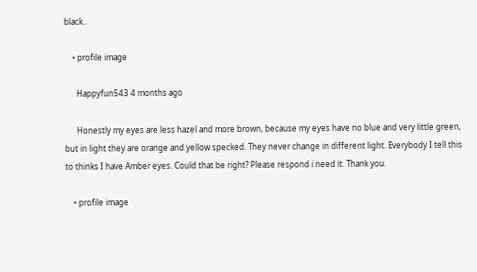black..

    • profile image

      Happyfun543 4 months ago

      Honestly my eyes are less hazel and more brown, because my eyes have no blue and very little green, but in light they are orange and yellow specked. They never change in different light. Everybody I tell this to thinks I have Amber eyes. Could that be right? Please respond i need it. Thank you.

    • profile image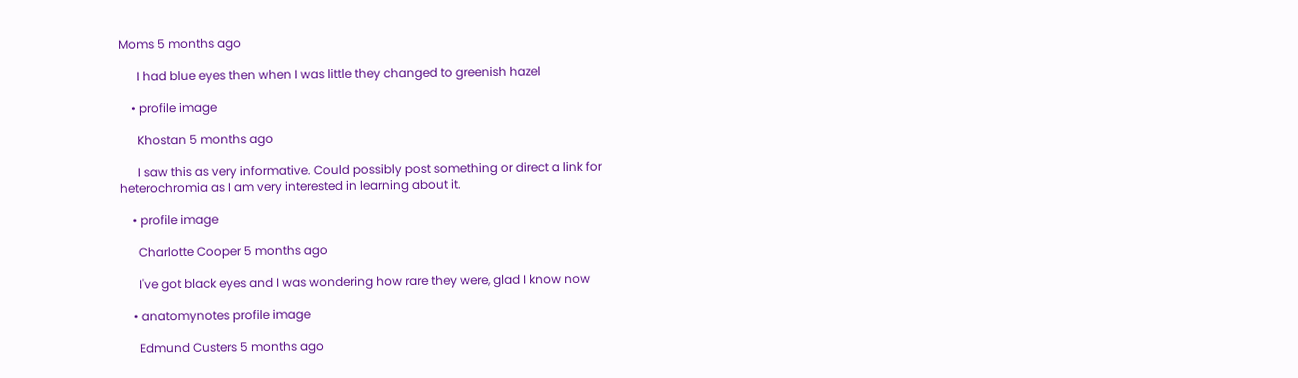Moms 5 months ago

      I had blue eyes then when I was little they changed to greenish hazel

    • profile image

      Khostan 5 months ago

      I saw this as very informative. Could possibly post something or direct a link for heterochromia as I am very interested in learning about it.

    • profile image

      Charlotte Cooper 5 months ago

      I've got black eyes and I was wondering how rare they were, glad I know now

    • anatomynotes profile image

      Edmund Custers 5 months ago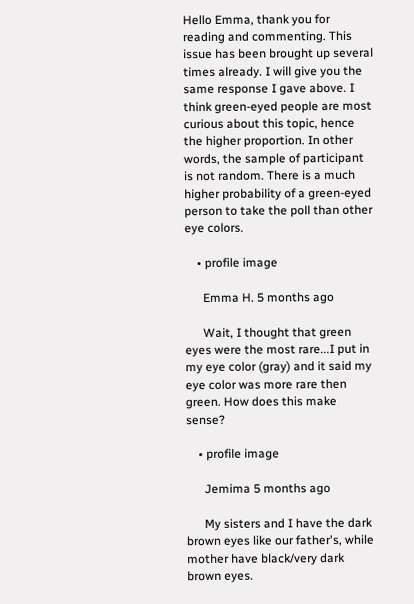Hello Emma, thank you for reading and commenting. This issue has been brought up several times already. I will give you the same response I gave above. I think green-eyed people are most curious about this topic, hence the higher proportion. In other words, the sample of participant is not random. There is a much higher probability of a green-eyed person to take the poll than other eye colors.

    • profile image

      Emma H. 5 months ago

      Wait, I thought that green eyes were the most rare...I put in my eye color (gray) and it said my eye color was more rare then green. How does this make sense?

    • profile image

      Jemima 5 months ago

      My sisters and I have the dark brown eyes like our father's, while mother have black/very dark brown eyes.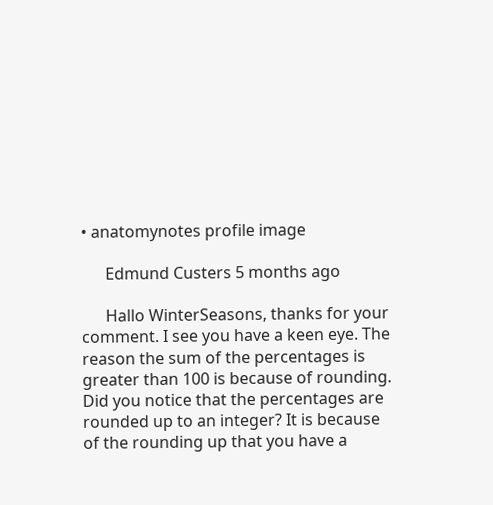• anatomynotes profile image

      Edmund Custers 5 months ago

      Hallo WinterSeasons, thanks for your comment. I see you have a keen eye. The reason the sum of the percentages is greater than 100 is because of rounding. Did you notice that the percentages are rounded up to an integer? It is because of the rounding up that you have a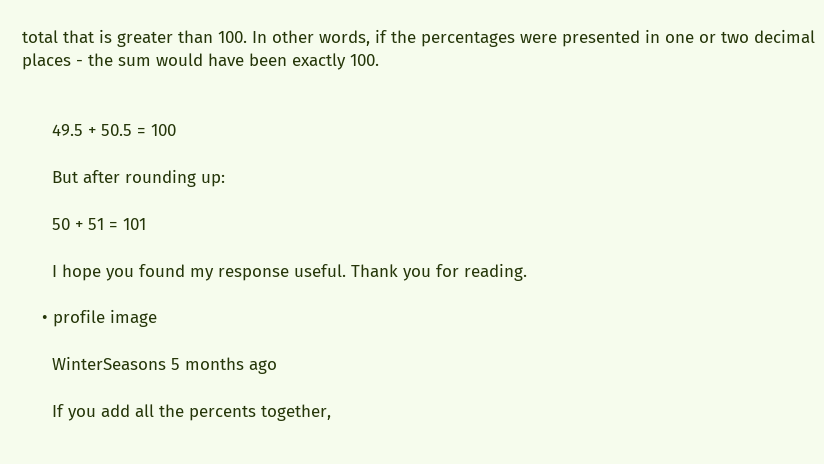total that is greater than 100. In other words, if the percentages were presented in one or two decimal places - the sum would have been exactly 100.


      49.5 + 50.5 = 100

      But after rounding up:

      50 + 51 = 101

      I hope you found my response useful. Thank you for reading.

    • profile image

      WinterSeasons 5 months ago

      If you add all the percents together,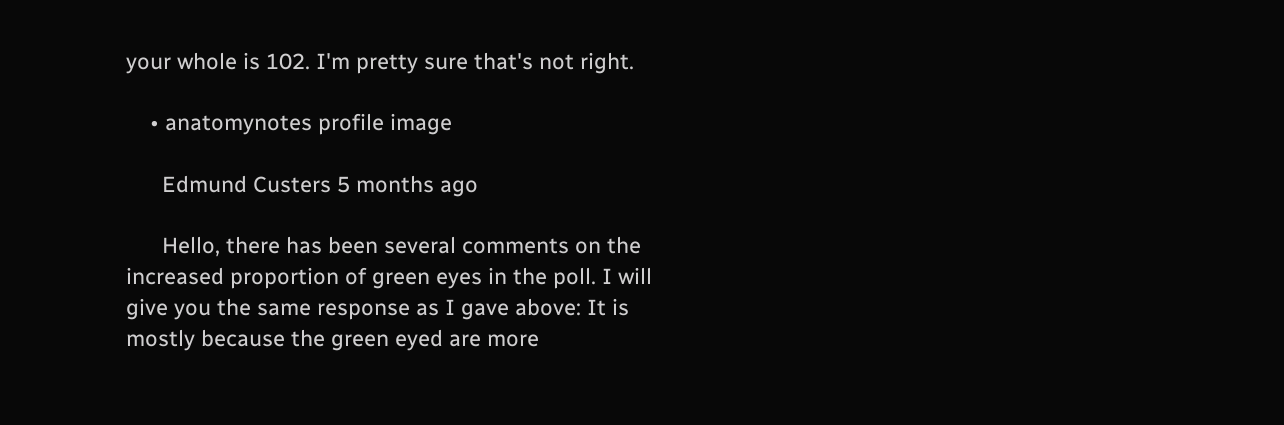your whole is 102. I'm pretty sure that's not right.

    • anatomynotes profile image

      Edmund Custers 5 months ago

      Hello, there has been several comments on the increased proportion of green eyes in the poll. I will give you the same response as I gave above: It is mostly because the green eyed are more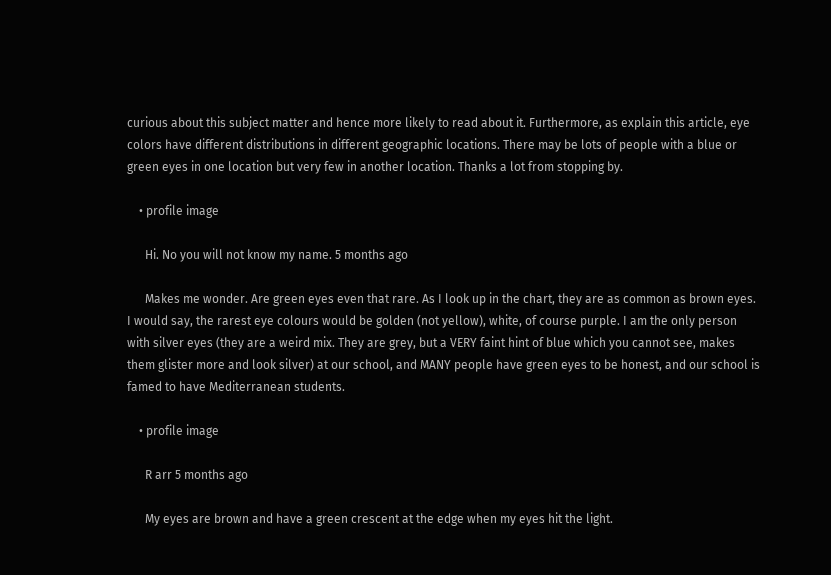curious about this subject matter and hence more likely to read about it. Furthermore, as explain this article, eye colors have different distributions in different geographic locations. There may be lots of people with a blue or green eyes in one location but very few in another location. Thanks a lot from stopping by.

    • profile image

      Hi. No you will not know my name. 5 months ago

      Makes me wonder. Are green eyes even that rare. As I look up in the chart, they are as common as brown eyes. I would say, the rarest eye colours would be golden (not yellow), white, of course purple. I am the only person with silver eyes (they are a weird mix. They are grey, but a VERY faint hint of blue which you cannot see, makes them glister more and look silver) at our school, and MANY people have green eyes to be honest, and our school is famed to have Mediterranean students.

    • profile image

      R arr 5 months ago

      My eyes are brown and have a green crescent at the edge when my eyes hit the light.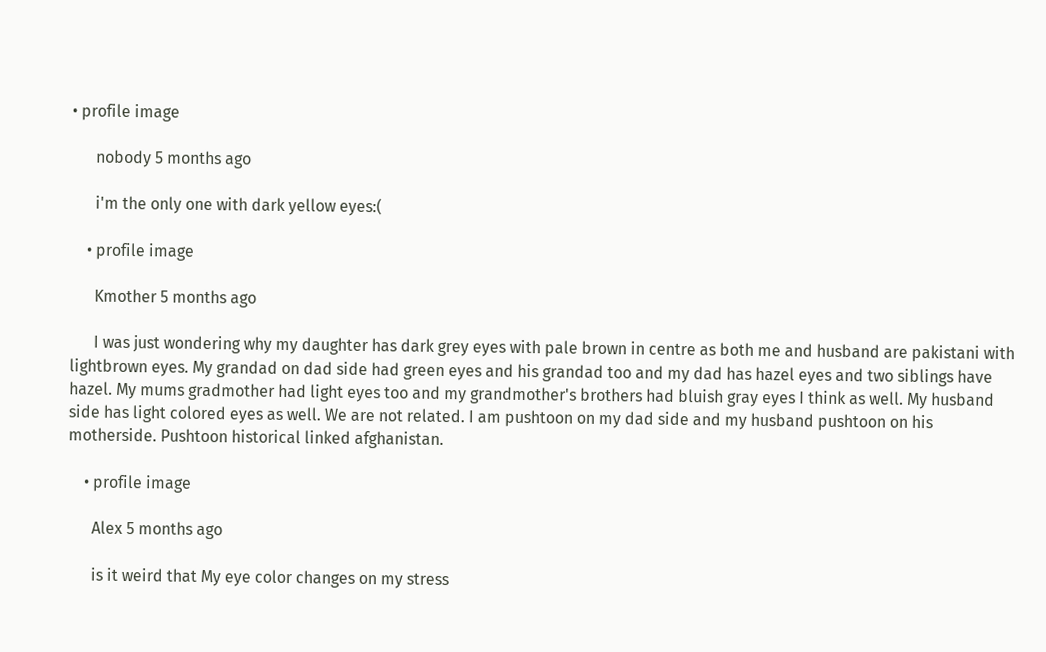• profile image

      nobody 5 months ago

      i'm the only one with dark yellow eyes:(

    • profile image

      Kmother 5 months ago

      I was just wondering why my daughter has dark grey eyes with pale brown in centre as both me and husband are pakistani with lightbrown eyes. My grandad on dad side had green eyes and his grandad too and my dad has hazel eyes and two siblings have hazel. My mums gradmother had light eyes too and my grandmother's brothers had bluish gray eyes I think as well. My husband side has light colored eyes as well. We are not related. I am pushtoon on my dad side and my husband pushtoon on his motherside. Pushtoon historical linked afghanistan.

    • profile image

      Alex 5 months ago

      is it weird that My eye color changes on my stress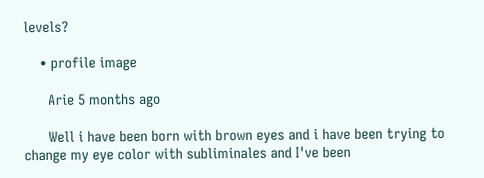levels?

    • profile image

      Arie 5 months ago

      Well i have been born with brown eyes and i have been trying to change my eye color with subliminales and I've been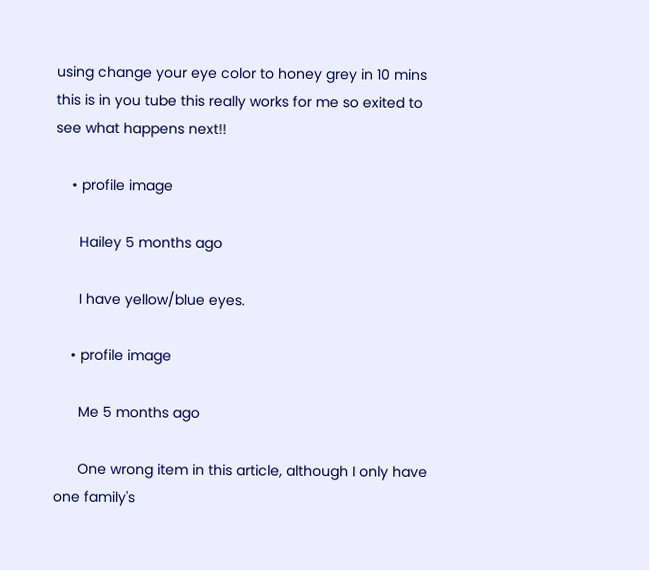using change your eye color to honey grey in 10 mins this is in you tube this really works for me so exited to see what happens next!!

    • profile image

      Hailey 5 months ago

      I have yellow/blue eyes.

    • profile image

      Me 5 months ago

      One wrong item in this article, although I only have one family's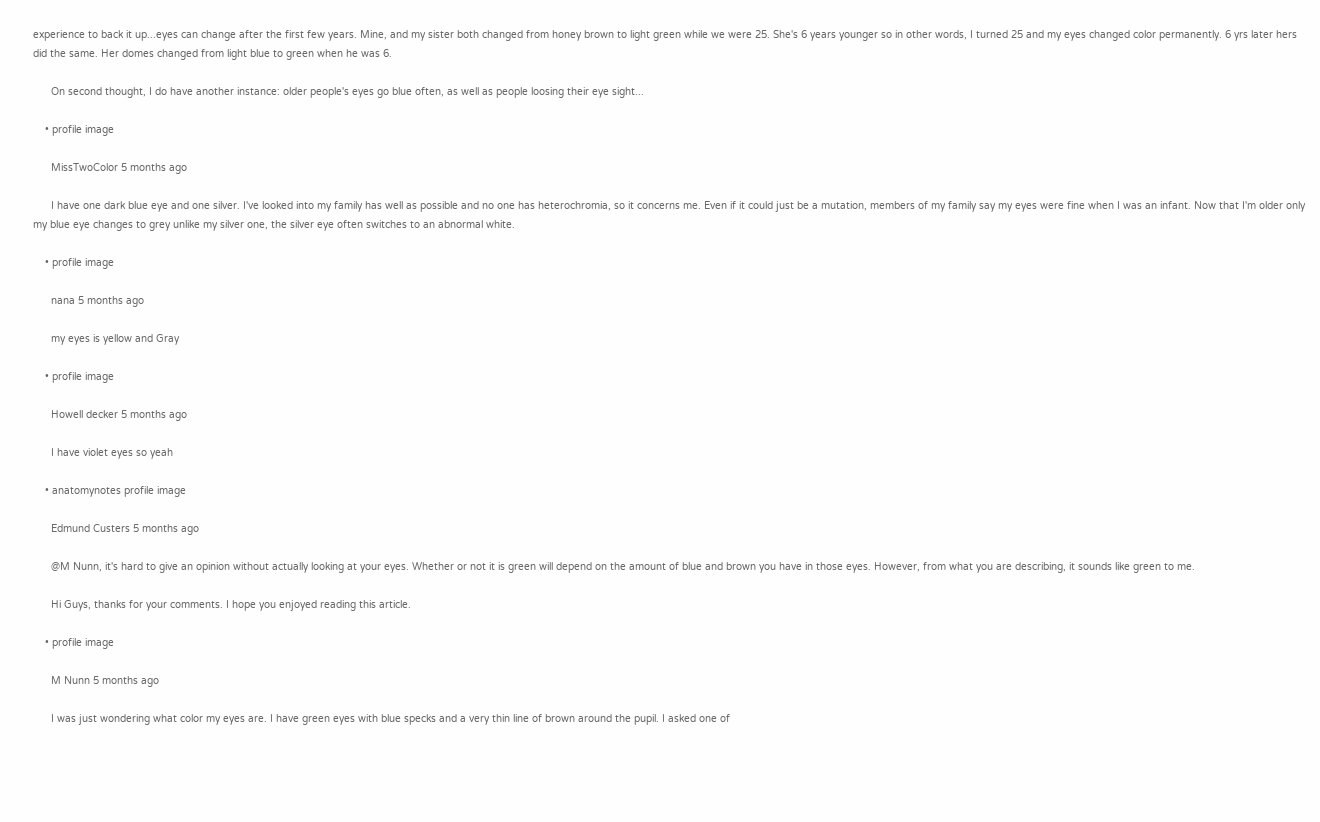experience to back it up...eyes can change after the first few years. Mine, and my sister both changed from honey brown to light green while we were 25. She's 6 years younger so in other words, I turned 25 and my eyes changed color permanently. 6 yrs later hers did the same. Her domes changed from light blue to green when he was 6.

      On second thought, I do have another instance: older people's eyes go blue often, as well as people loosing their eye sight...

    • profile image

      MissTwoColor 5 months ago

      I have one dark blue eye and one silver. I've looked into my family has well as possible and no one has heterochromia, so it concerns me. Even if it could just be a mutation, members of my family say my eyes were fine when I was an infant. Now that I'm older only my blue eye changes to grey unlike my silver one, the silver eye often switches to an abnormal white.

    • profile image

      nana 5 months ago

      my eyes is yellow and Gray

    • profile image

      Howell decker 5 months ago

      I have violet eyes so yeah

    • anatomynotes profile image

      Edmund Custers 5 months ago

      @M Nunn, it's hard to give an opinion without actually looking at your eyes. Whether or not it is green will depend on the amount of blue and brown you have in those eyes. However, from what you are describing, it sounds like green to me.

      Hi Guys, thanks for your comments. I hope you enjoyed reading this article.

    • profile image

      M Nunn 5 months ago

      I was just wondering what color my eyes are. I have green eyes with blue specks and a very thin line of brown around the pupil. I asked one of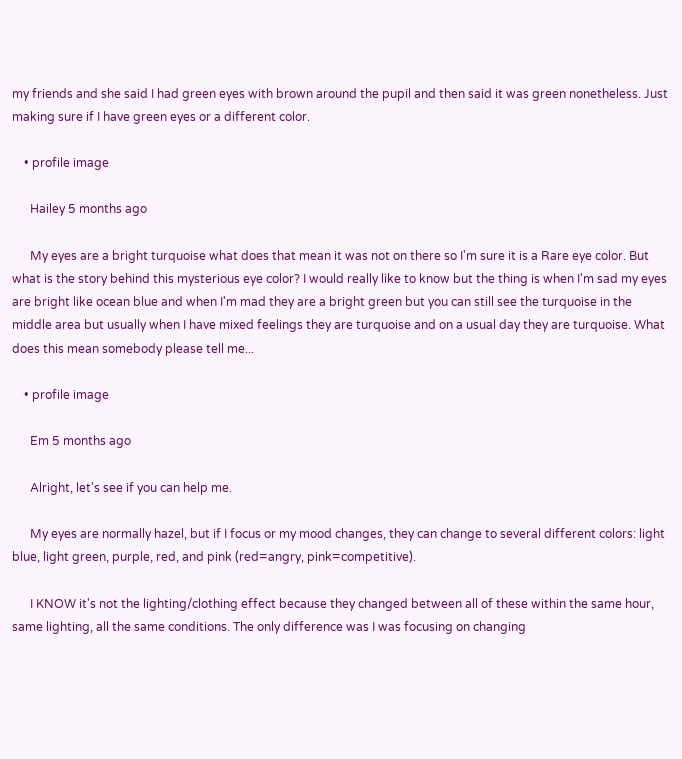my friends and she said I had green eyes with brown around the pupil and then said it was green nonetheless. Just making sure if I have green eyes or a different color.

    • profile image

      Hailey 5 months ago

      My eyes are a bright turquoise what does that mean it was not on there so I'm sure it is a Rare eye color. But what is the story behind this mysterious eye color? I would really like to know but the thing is when I'm sad my eyes are bright like ocean blue and when I'm mad they are a bright green but you can still see the turquoise in the middle area but usually when I have mixed feelings they are turquoise and on a usual day they are turquoise. What does this mean somebody please tell me...

    • profile image

      Em 5 months ago

      Alright, let's see if you can help me.

      My eyes are normally hazel, but if I focus or my mood changes, they can change to several different colors: light blue, light green, purple, red, and pink (red=angry, pink=competitive).

      I KNOW it's not the lighting/clothing effect because they changed between all of these within the same hour, same lighting, all the same conditions. The only difference was I was focusing on changing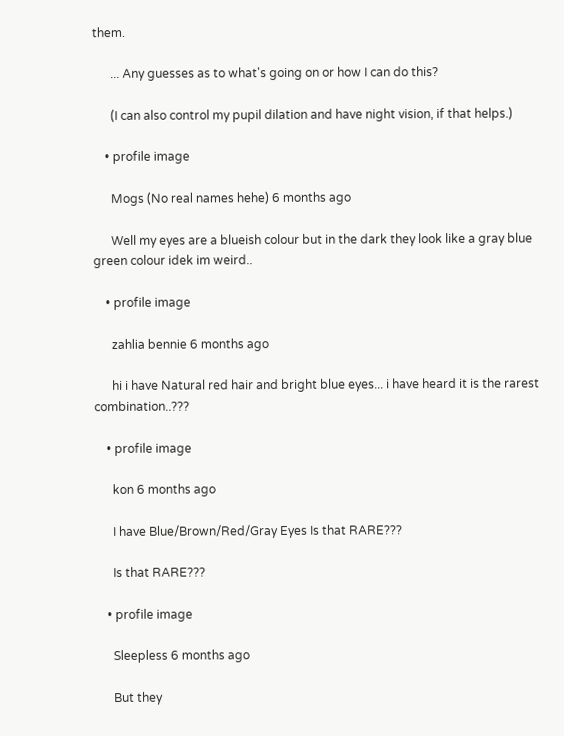them.

      ... Any guesses as to what's going on or how I can do this?

      (I can also control my pupil dilation and have night vision, if that helps.)

    • profile image

      Mogs (No real names hehe) 6 months ago

      Well my eyes are a blueish colour but in the dark they look like a gray blue green colour idek im weird..

    • profile image

      zahlia bennie 6 months ago

      hi i have Natural red hair and bright blue eyes... i have heard it is the rarest combination..???

    • profile image

      kon 6 months ago

      I have Blue/Brown/Red/Gray Eyes Is that RARE???

      Is that RARE???

    • profile image

      Sleepless 6 months ago

      But they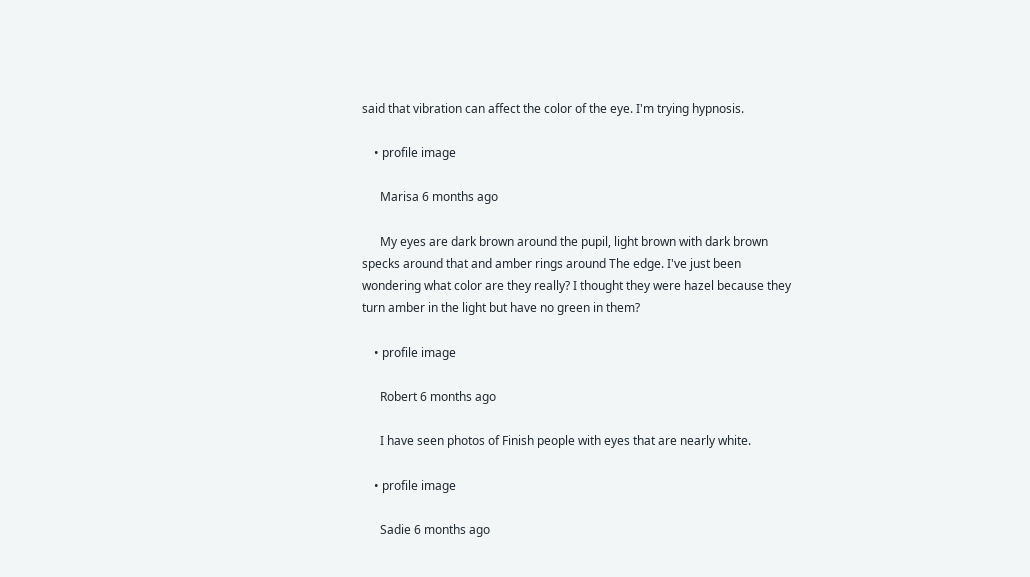said that vibration can affect the color of the eye. I'm trying hypnosis.

    • profile image

      Marisa 6 months ago

      My eyes are dark brown around the pupil, light brown with dark brown specks around that and amber rings around The edge. I've just been wondering what color are they really? I thought they were hazel because they turn amber in the light but have no green in them?

    • profile image

      Robert 6 months ago

      I have seen photos of Finish people with eyes that are nearly white.

    • profile image

      Sadie 6 months ago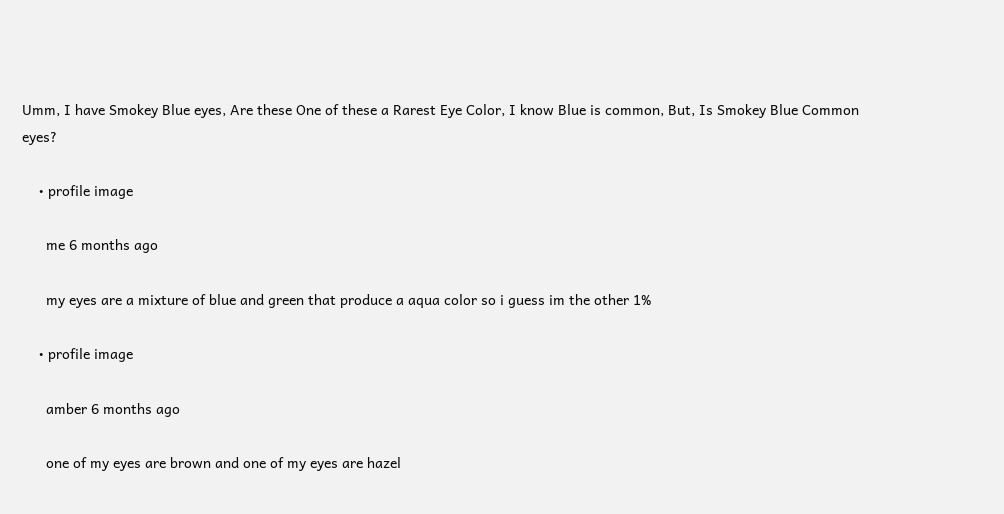Umm, I have Smokey Blue eyes, Are these One of these a Rarest Eye Color, I know Blue is common, But, Is Smokey Blue Common eyes?

    • profile image

      me 6 months ago

      my eyes are a mixture of blue and green that produce a aqua color so i guess im the other 1%

    • profile image

      amber 6 months ago

      one of my eyes are brown and one of my eyes are hazel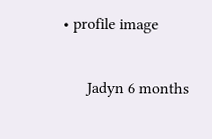• profile image

      Jadyn 6 months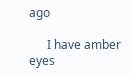ago

      I have amber eyes